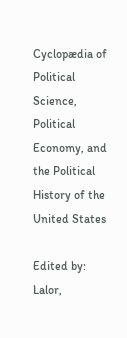Cyclopædia of Political Science, Political Economy, and the Political History of the United States

Edited by: Lalor,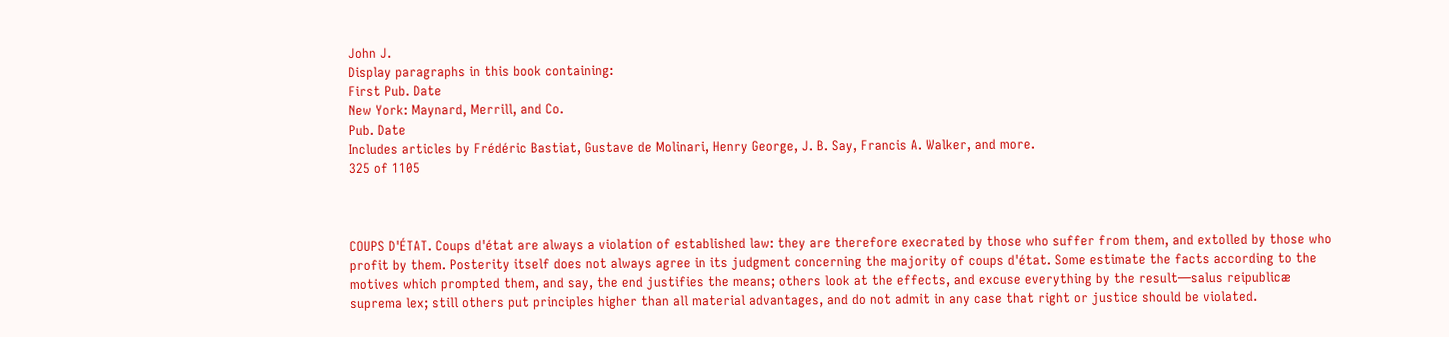John J.
Display paragraphs in this book containing:
First Pub. Date
New York: Maynard, Merrill, and Co.
Pub. Date
Includes articles by Frédéric Bastiat, Gustave de Molinari, Henry George, J. B. Say, Francis A. Walker, and more.
325 of 1105



COUPS D'ÉTAT. Coups d'état are always a violation of established law: they are therefore execrated by those who suffer from them, and extolled by those who profit by them. Posterity itself does not always agree in its judgment concerning the majority of coups d'état. Some estimate the facts according to the motives which prompted them, and say, the end justifies the means; others look at the effects, and excuse everything by the result—salus reipublicæ suprema lex; still others put principles higher than all material advantages, and do not admit in any case that right or justice should be violated.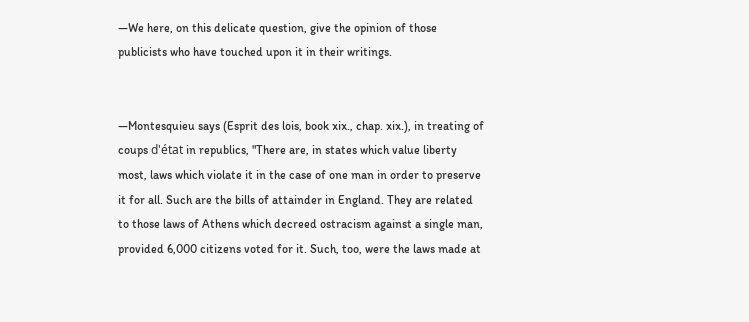—We here, on this delicate question, give the opinion of those publicists who have touched upon it in their writings.


—Montesquieu says (Esprit des lois, book xix., chap. xix.), in treating of coups d'état in republics, "There are, in states which value liberty most, laws which violate it in the case of one man in order to preserve it for all. Such are the bills of attainder in England. They are related to those laws of Athens which decreed ostracism against a single man, provided 6,000 citizens voted for it. Such, too, were the laws made at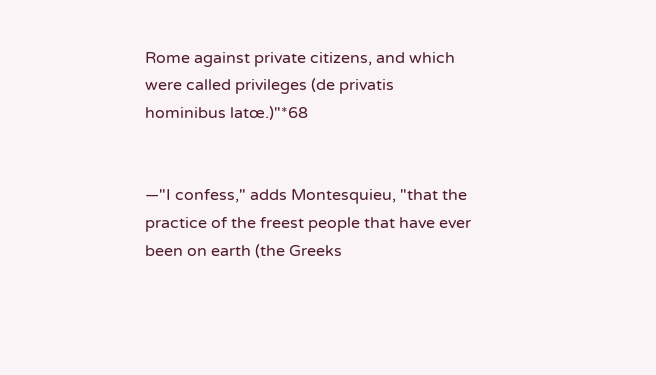Rome against private citizens, and which were called privileges (de privatis hominibus latœ.)"*68


—"I confess," adds Montesquieu, "that the practice of the freest people that have ever been on earth (the Greeks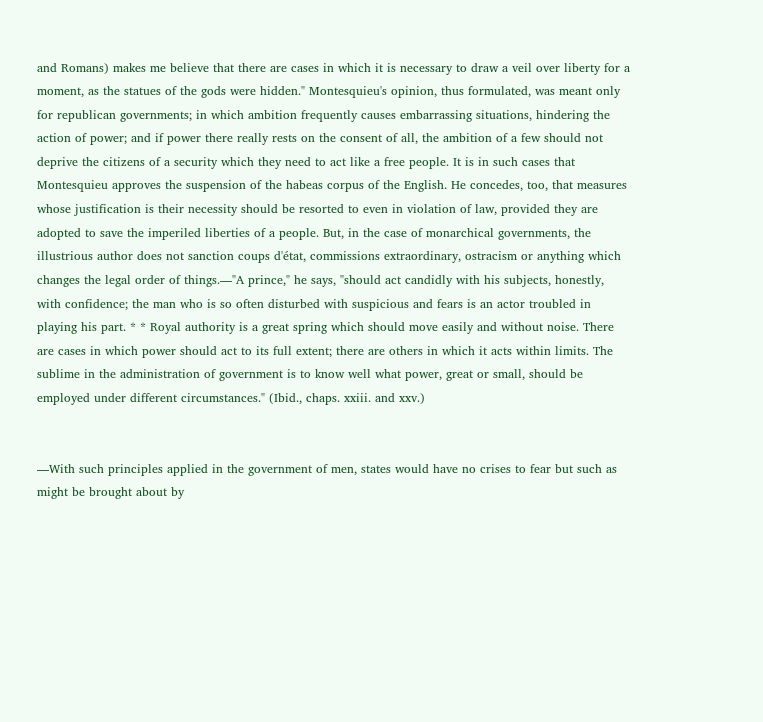and Romans) makes me believe that there are cases in which it is necessary to draw a veil over liberty for a moment, as the statues of the gods were hidden." Montesquieu's opinion, thus formulated, was meant only for republican governments; in which ambition frequently causes embarrassing situations, hindering the action of power; and if power there really rests on the consent of all, the ambition of a few should not deprive the citizens of a security which they need to act like a free people. It is in such cases that Montesquieu approves the suspension of the habeas corpus of the English. He concedes, too, that measures whose justification is their necessity should be resorted to even in violation of law, provided they are adopted to save the imperiled liberties of a people. But, in the case of monarchical governments, the illustrious author does not sanction coups d'état, commissions extraordinary, ostracism or anything which changes the legal order of things.—"A prince," he says, "should act candidly with his subjects, honestly, with confidence; the man who is so often disturbed with suspicious and fears is an actor troubled in playing his part. * * Royal authority is a great spring which should move easily and without noise. There are cases in which power should act to its full extent; there are others in which it acts within limits. The sublime in the administration of government is to know well what power, great or small, should be employed under different circumstances." (Ibid., chaps. xxiii. and xxv.)


—With such principles applied in the government of men, states would have no crises to fear but such as might be brought about by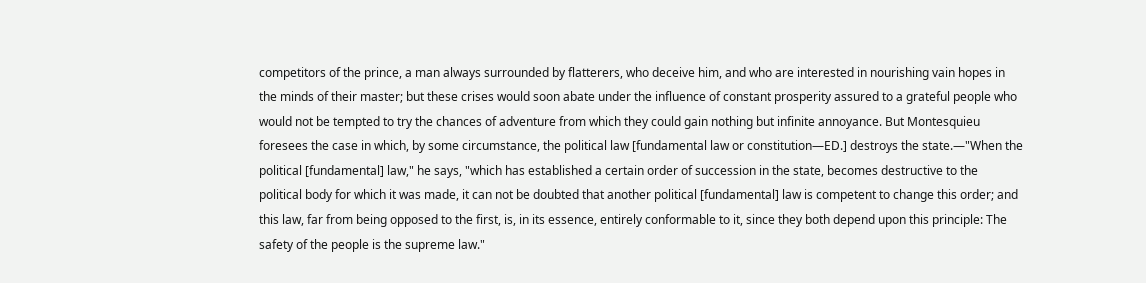competitors of the prince, a man always surrounded by flatterers, who deceive him, and who are interested in nourishing vain hopes in the minds of their master; but these crises would soon abate under the influence of constant prosperity assured to a grateful people who would not be tempted to try the chances of adventure from which they could gain nothing but infinite annoyance. But Montesquieu foresees the case in which, by some circumstance, the political law [fundamental law or constitution—ED.] destroys the state.—"When the political [fundamental] law," he says, "which has established a certain order of succession in the state, becomes destructive to the political body for which it was made, it can not be doubted that another political [fundamental] law is competent to change this order; and this law, far from being opposed to the first, is, in its essence, entirely conformable to it, since they both depend upon this principle: The safety of the people is the supreme law."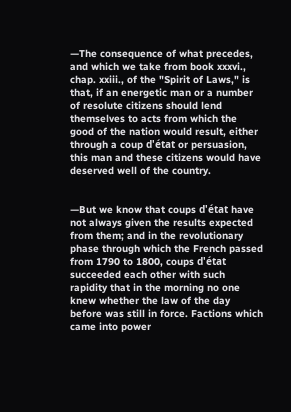—The consequence of what precedes, and which we take from book xxxvi., chap. xxiii., of the "Spirit of Laws," is that, if an energetic man or a number of resolute citizens should lend themselves to acts from which the good of the nation would result, either through a coup d'état or persuasion, this man and these citizens would have deserved well of the country.


—But we know that coups d'état have not always given the results expected from them; and in the revolutionary phase through which the French passed from 1790 to 1800, coups d'état succeeded each other with such rapidity that in the morning no one knew whether the law of the day before was still in force. Factions which came into power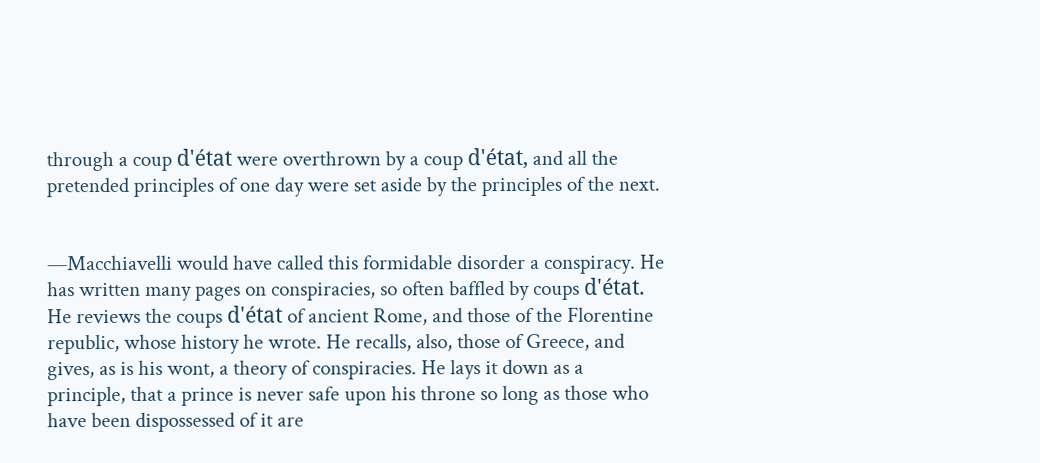through a coup d'état were overthrown by a coup d'état, and all the pretended principles of one day were set aside by the principles of the next.


—Macchiavelli would have called this formidable disorder a conspiracy. He has written many pages on conspiracies, so often baffled by coups d'état. He reviews the coups d'état of ancient Rome, and those of the Florentine republic, whose history he wrote. He recalls, also, those of Greece, and gives, as is his wont, a theory of conspiracies. He lays it down as a principle, that a prince is never safe upon his throne so long as those who have been dispossessed of it are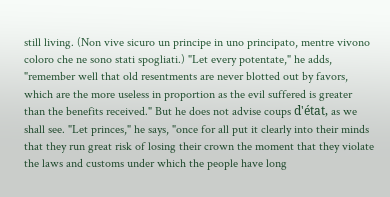still living. (Non vive sicuro un principe in uno principato, mentre vivono coloro che ne sono stati spogliati.) "Let every potentate," he adds, "remember well that old resentments are never blotted out by favors, which are the more useless in proportion as the evil suffered is greater than the benefits received." But he does not advise coups d'état, as we shall see. "Let princes," he says, "once for all put it clearly into their minds that they run great risk of losing their crown the moment that they violate the laws and customs under which the people have long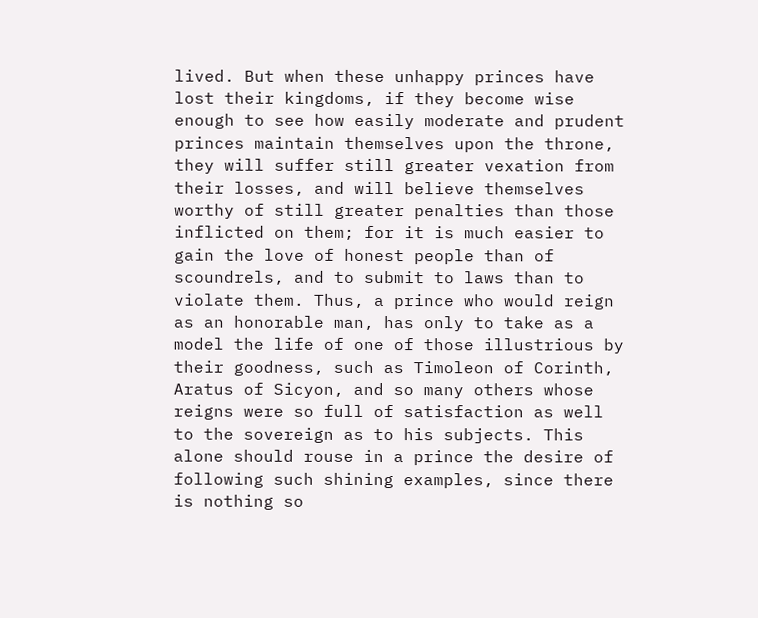lived. But when these unhappy princes have lost their kingdoms, if they become wise enough to see how easily moderate and prudent princes maintain themselves upon the throne, they will suffer still greater vexation from their losses, and will believe themselves worthy of still greater penalties than those inflicted on them; for it is much easier to gain the love of honest people than of scoundrels, and to submit to laws than to violate them. Thus, a prince who would reign as an honorable man, has only to take as a model the life of one of those illustrious by their goodness, such as Timoleon of Corinth, Aratus of Sicyon, and so many others whose reigns were so full of satisfaction as well to the sovereign as to his subjects. This alone should rouse in a prince the desire of following such shining examples, since there is nothing so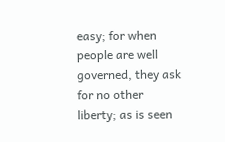easy; for when people are well governed, they ask for no other liberty; as is seen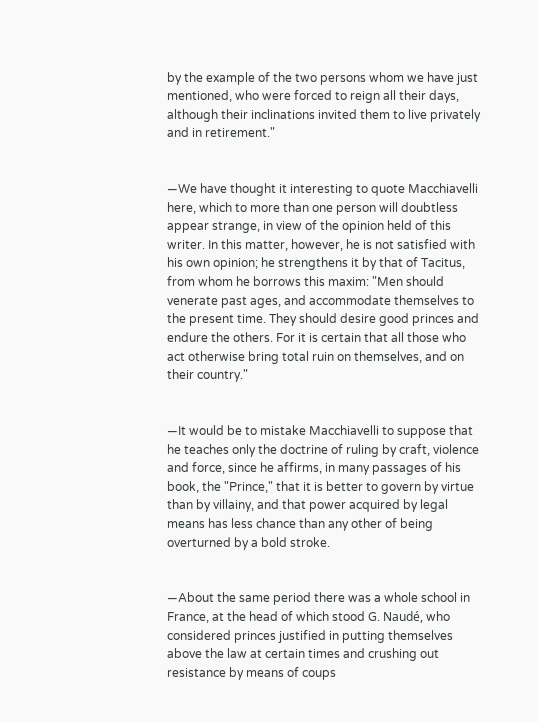by the example of the two persons whom we have just mentioned, who were forced to reign all their days, although their inclinations invited them to live privately and in retirement."


—We have thought it interesting to quote Macchiavelli here, which to more than one person will doubtless appear strange, in view of the opinion held of this writer. In this matter, however, he is not satisfied with his own opinion; he strengthens it by that of Tacitus, from whom he borrows this maxim: "Men should venerate past ages, and accommodate themselves to the present time. They should desire good princes and endure the others. For it is certain that all those who act otherwise bring total ruin on themselves, and on their country."


—It would be to mistake Macchiavelli to suppose that he teaches only the doctrine of ruling by craft, violence and force, since he affirms, in many passages of his book, the "Prince," that it is better to govern by virtue than by villainy, and that power acquired by legal means has less chance than any other of being overturned by a bold stroke.


—About the same period there was a whole school in France, at the head of which stood G. Naudé, who considered princes justified in putting themselves above the law at certain times and crushing out resistance by means of coups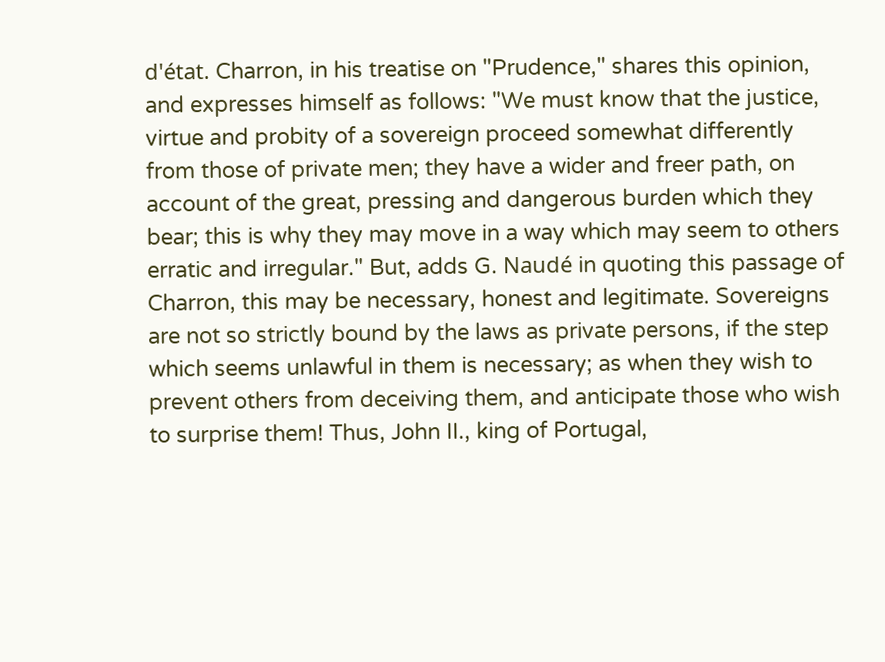d'état. Charron, in his treatise on "Prudence," shares this opinion, and expresses himself as follows: "We must know that the justice, virtue and probity of a sovereign proceed somewhat differently from those of private men; they have a wider and freer path, on account of the great, pressing and dangerous burden which they bear; this is why they may move in a way which may seem to others erratic and irregular." But, adds G. Naudé in quoting this passage of Charron, this may be necessary, honest and legitimate. Sovereigns are not so strictly bound by the laws as private persons, if the step which seems unlawful in them is necessary; as when they wish to prevent others from deceiving them, and anticipate those who wish to surprise them! Thus, John II., king of Portugal,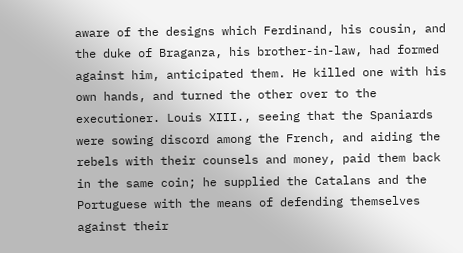aware of the designs which Ferdinand, his cousin, and the duke of Braganza, his brother-in-law, had formed against him, anticipated them. He killed one with his own hands, and turned the other over to the executioner. Louis XIII., seeing that the Spaniards were sowing discord among the French, and aiding the rebels with their counsels and money, paid them back in the same coin; he supplied the Catalans and the Portuguese with the means of defending themselves against their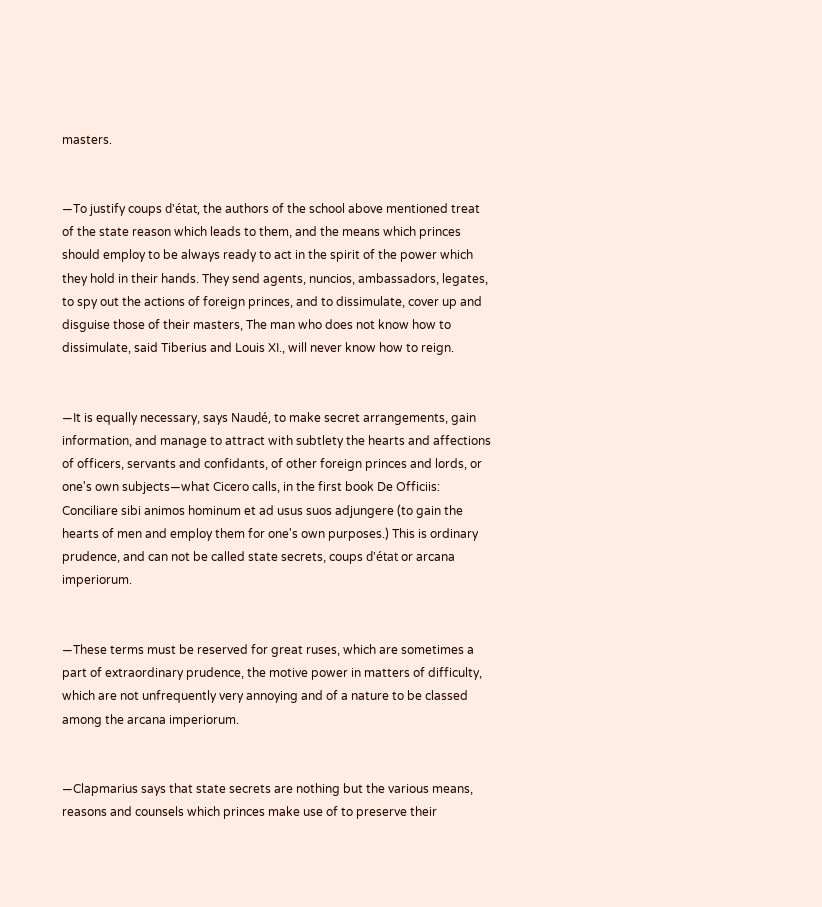masters.


—To justify coups d'état, the authors of the school above mentioned treat of the state reason which leads to them, and the means which princes should employ to be always ready to act in the spirit of the power which they hold in their hands. They send agents, nuncios, ambassadors, legates, to spy out the actions of foreign princes, and to dissimulate, cover up and disguise those of their masters, The man who does not know how to dissimulate, said Tiberius and Louis XI., will never know how to reign.


—It is equally necessary, says Naudé, to make secret arrangements, gain information, and manage to attract with subtlety the hearts and affections of officers, servants and confidants, of other foreign princes and lords, or one's own subjects—what Cicero calls, in the first book De Officiis: Conciliare sibi animos hominum et ad usus suos adjungere (to gain the hearts of men and employ them for one's own purposes.) This is ordinary prudence, and can not be called state secrets, coups d'état or arcana imperiorum.


—These terms must be reserved for great ruses, which are sometimes a part of extraordinary prudence, the motive power in matters of difficulty, which are not unfrequently very annoying and of a nature to be classed among the arcana imperiorum.


—Clapmarius says that state secrets are nothing but the various means, reasons and counsels which princes make use of to preserve their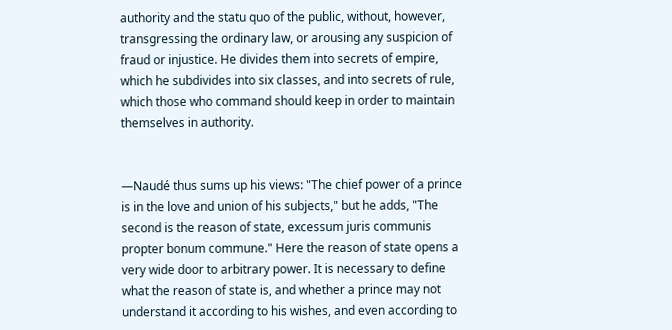authority and the statu quo of the public, without, however, transgressing the ordinary law, or arousing any suspicion of fraud or injustice. He divides them into secrets of empire, which he subdivides into six classes, and into secrets of rule, which those who command should keep in order to maintain themselves in authority.


—Naudé thus sums up his views: "The chief power of a prince is in the love and union of his subjects," but he adds, "The second is the reason of state, excessum juris communis propter bonum commune." Here the reason of state opens a very wide door to arbitrary power. It is necessary to define what the reason of state is, and whether a prince may not understand it according to his wishes, and even according to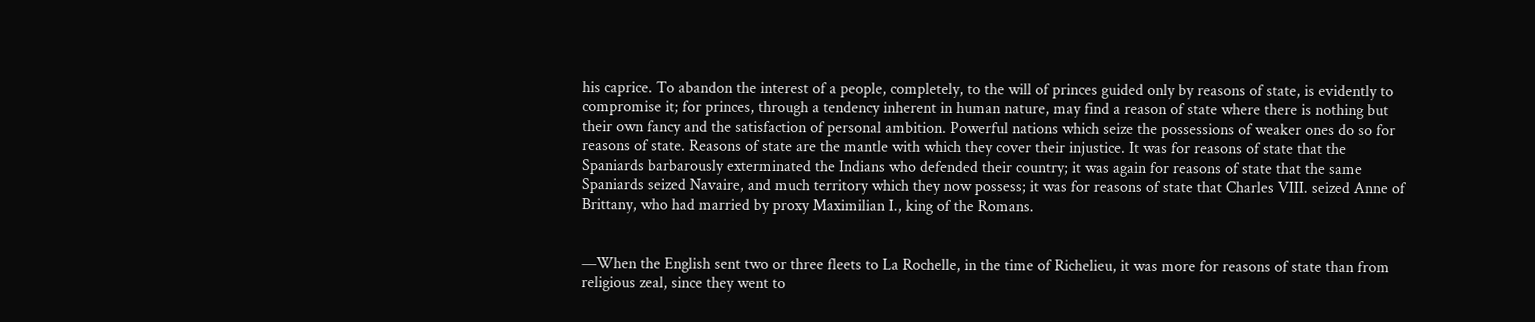his caprice. To abandon the interest of a people, completely, to the will of princes guided only by reasons of state, is evidently to compromise it; for princes, through a tendency inherent in human nature, may find a reason of state where there is nothing but their own fancy and the satisfaction of personal ambition. Powerful nations which seize the possessions of weaker ones do so for reasons of state. Reasons of state are the mantle with which they cover their injustice. It was for reasons of state that the Spaniards barbarously exterminated the Indians who defended their country; it was again for reasons of state that the same Spaniards seized Navaire, and much territory which they now possess; it was for reasons of state that Charles VIII. seized Anne of Brittany, who had married by proxy Maximilian I., king of the Romans.


—When the English sent two or three fleets to La Rochelle, in the time of Richelieu, it was more for reasons of state than from religious zeal, since they went to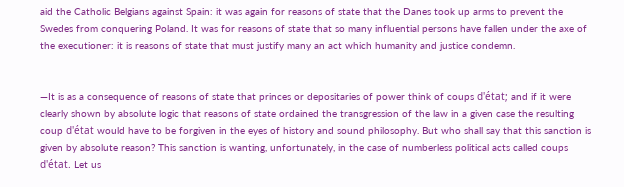aid the Catholic Belgians against Spain: it was again for reasons of state that the Danes took up arms to prevent the Swedes from conquering Poland. It was for reasons of state that so many influential persons have fallen under the axe of the executioner: it is reasons of state that must justify many an act which humanity and justice condemn.


—It is as a consequence of reasons of state that princes or depositaries of power think of coups d'état; and if it were clearly shown by absolute logic that reasons of state ordained the transgression of the law in a given case the resulting coup d'état would have to be forgiven in the eyes of history and sound philosophy. But who shall say that this sanction is given by absolute reason? This sanction is wanting, unfortunately, in the case of numberless political acts called coups d'état. Let us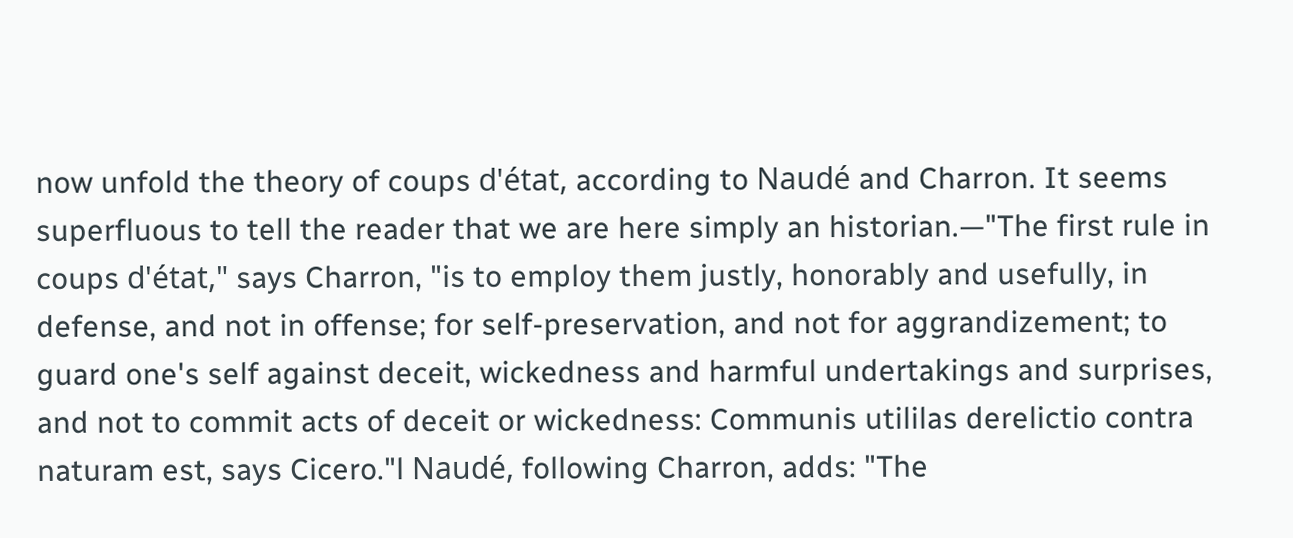now unfold the theory of coups d'état, according to Naudé and Charron. It seems superfluous to tell the reader that we are here simply an historian.—"The first rule in coups d'état," says Charron, "is to employ them justly, honorably and usefully, in defense, and not in offense; for self-preservation, and not for aggrandizement; to guard one's self against deceit, wickedness and harmful undertakings and surprises, and not to commit acts of deceit or wickedness: Communis utililas derelictio contra naturam est, says Cicero."l Naudé, following Charron, adds: "The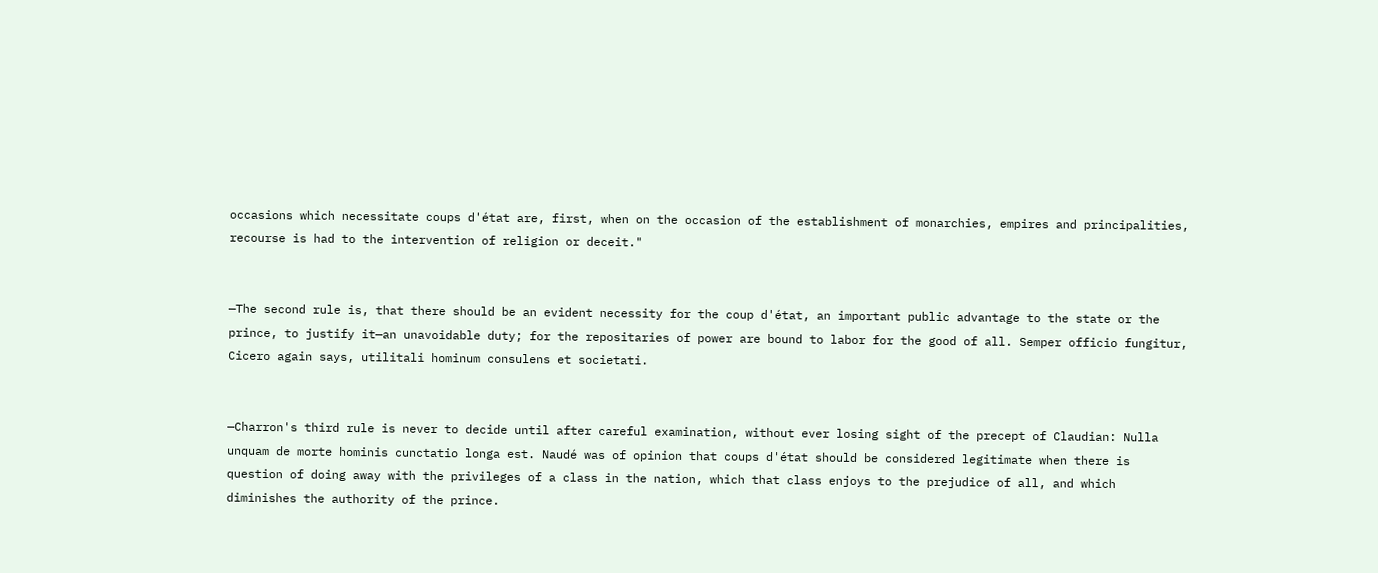occasions which necessitate coups d'état are, first, when on the occasion of the establishment of monarchies, empires and principalities, recourse is had to the intervention of religion or deceit."


—The second rule is, that there should be an evident necessity for the coup d'état, an important public advantage to the state or the prince, to justify it—an unavoidable duty; for the repositaries of power are bound to labor for the good of all. Semper officio fungitur, Cicero again says, utilitali hominum consulens et societati.


—Charron's third rule is never to decide until after careful examination, without ever losing sight of the precept of Claudian: Nulla unquam de morte hominis cunctatio longa est. Naudé was of opinion that coups d'état should be considered legitimate when there is question of doing away with the privileges of a class in the nation, which that class enjoys to the prejudice of all, and which diminishes the authority of the prince.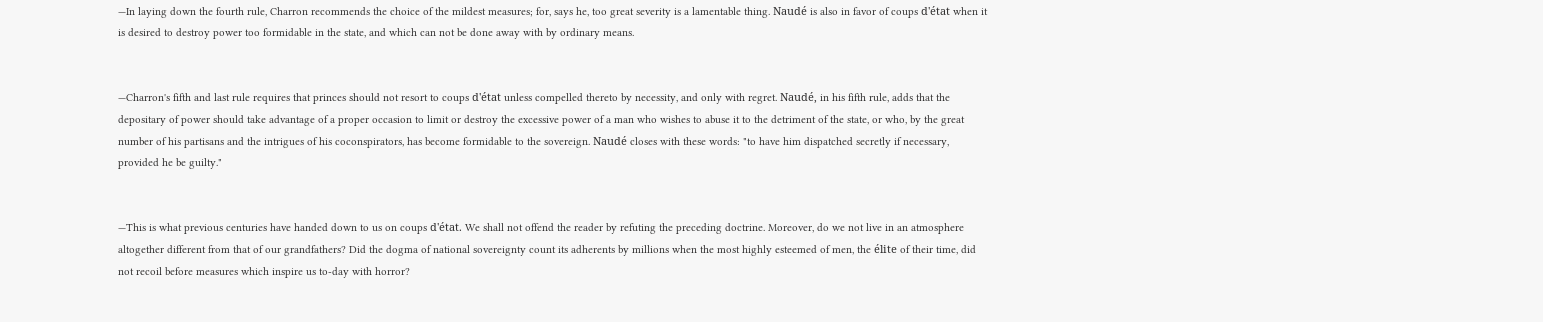—In laying down the fourth rule, Charron recommends the choice of the mildest measures; for, says he, too great severity is a lamentable thing. Naudé is also in favor of coups d'état when it is desired to destroy power too formidable in the state, and which can not be done away with by ordinary means.


—Charron's fifth and last rule requires that princes should not resort to coups d'état unless compelled thereto by necessity, and only with regret. Naudé, in his fifth rule, adds that the depositary of power should take advantage of a proper occasion to limit or destroy the excessive power of a man who wishes to abuse it to the detriment of the state, or who, by the great number of his partisans and the intrigues of his coconspirators, has become formidable to the sovereign. Naudé closes with these words: "to have him dispatched secretly if necessary, provided he be guilty."


—This is what previous centuries have handed down to us on coups d'état. We shall not offend the reader by refuting the preceding doctrine. Moreover, do we not live in an atmosphere altogether different from that of our grandfathers? Did the dogma of national sovereignty count its adherents by millions when the most highly esteemed of men, the élite of their time, did not recoil before measures which inspire us to-day with horror?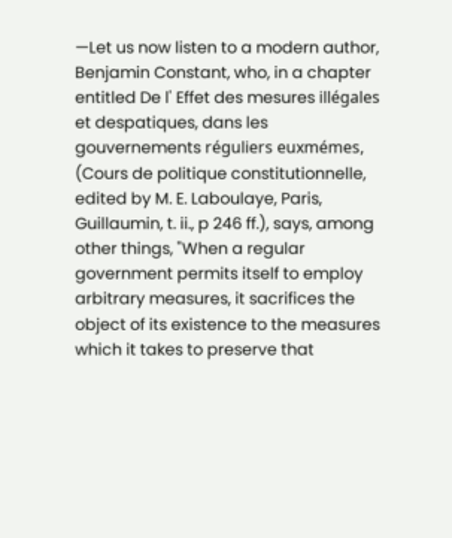—Let us now listen to a modern author, Benjamin Constant, who, in a chapter entitled De l' Effet des mesures illégales et despatiques, dans les gouvernements réguliers euxmémes, (Cours de politique constitutionnelle, edited by M. E. Laboulaye, Paris, Guillaumin, t. ii., p 246 ff.), says, among other things, "When a regular government permits itself to employ arbitrary measures, it sacrifices the object of its existence to the measures which it takes to preserve that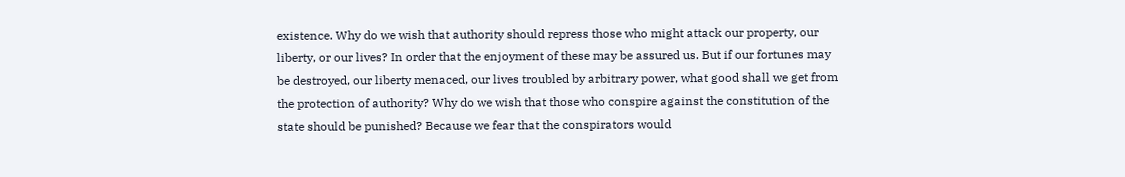existence. Why do we wish that authority should repress those who might attack our property, our liberty, or our lives? In order that the enjoyment of these may be assured us. But if our fortunes may be destroyed, our liberty menaced, our lives troubled by arbitrary power, what good shall we get from the protection of authority? Why do we wish that those who conspire against the constitution of the state should be punished? Because we fear that the conspirators would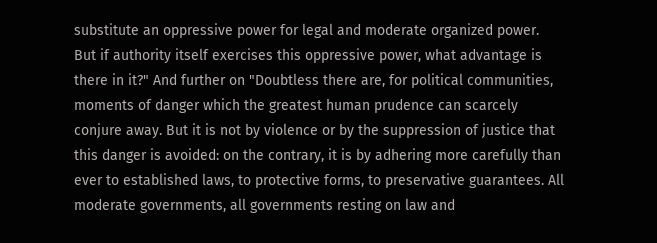substitute an oppressive power for legal and moderate organized power. But if authority itself exercises this oppressive power, what advantage is there in it?" And further on "Doubtless there are, for political communities, moments of danger which the greatest human prudence can scarcely conjure away. But it is not by violence or by the suppression of justice that this danger is avoided: on the contrary, it is by adhering more carefully than ever to established laws, to protective forms, to preservative guarantees. All moderate governments, all governments resting on law and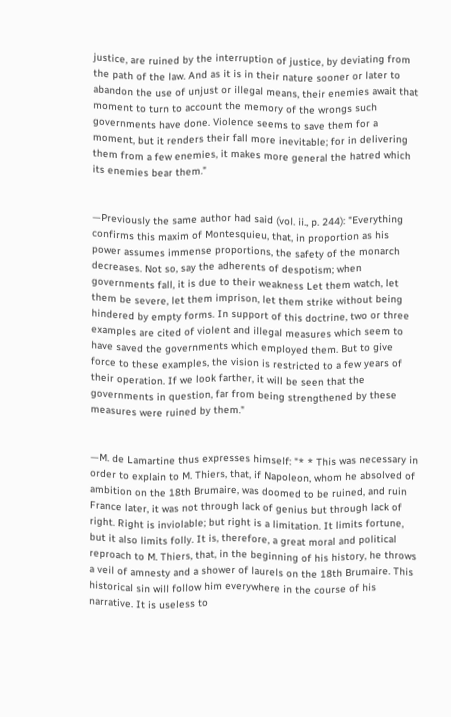justice, are ruined by the interruption of justice, by deviating from the path of the law. And as it is in their nature sooner or later to abandon the use of unjust or illegal means, their enemies await that moment to turn to account the memory of the wrongs such governments have done. Violence seems to save them for a moment, but it renders their fall more inevitable; for in delivering them from a few enemies, it makes more general the hatred which its enemies bear them."


—Previously the same author had said (vol. ii., p. 244): "Everything confirms this maxim of Montesquieu, that, in proportion as his power assumes immense proportions, the safety of the monarch decreases. Not so, say the adherents of despotism; when governments fall, it is due to their weakness Let them watch, let them be severe, let them imprison, let them strike without being hindered by empty forms. In support of this doctrine, two or three examples are cited of violent and illegal measures which seem to have saved the governments which employed them. But to give force to these examples, the vision is restricted to a few years of their operation. If we look farther, it will be seen that the governments in question, far from being strengthened by these measures were ruined by them."


—M. de Lamartine thus expresses himself: "* * This was necessary in order to explain to M. Thiers, that, if Napoleon, whom he absolved of ambition on the 18th Brumaire, was doomed to be ruined, and ruin France later, it was not through lack of genius but through lack of right. Right is inviolable; but right is a limitation. It limits fortune, but it also limits folly. It is, therefore, a great moral and political reproach to M. Thiers, that, in the beginning of his history, he throws a veil of amnesty and a shower of laurels on the 18th Brumaire. This historical sin will follow him everywhere in the course of his narrative. It is useless to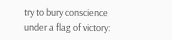try to bury conscience under a flag of victory: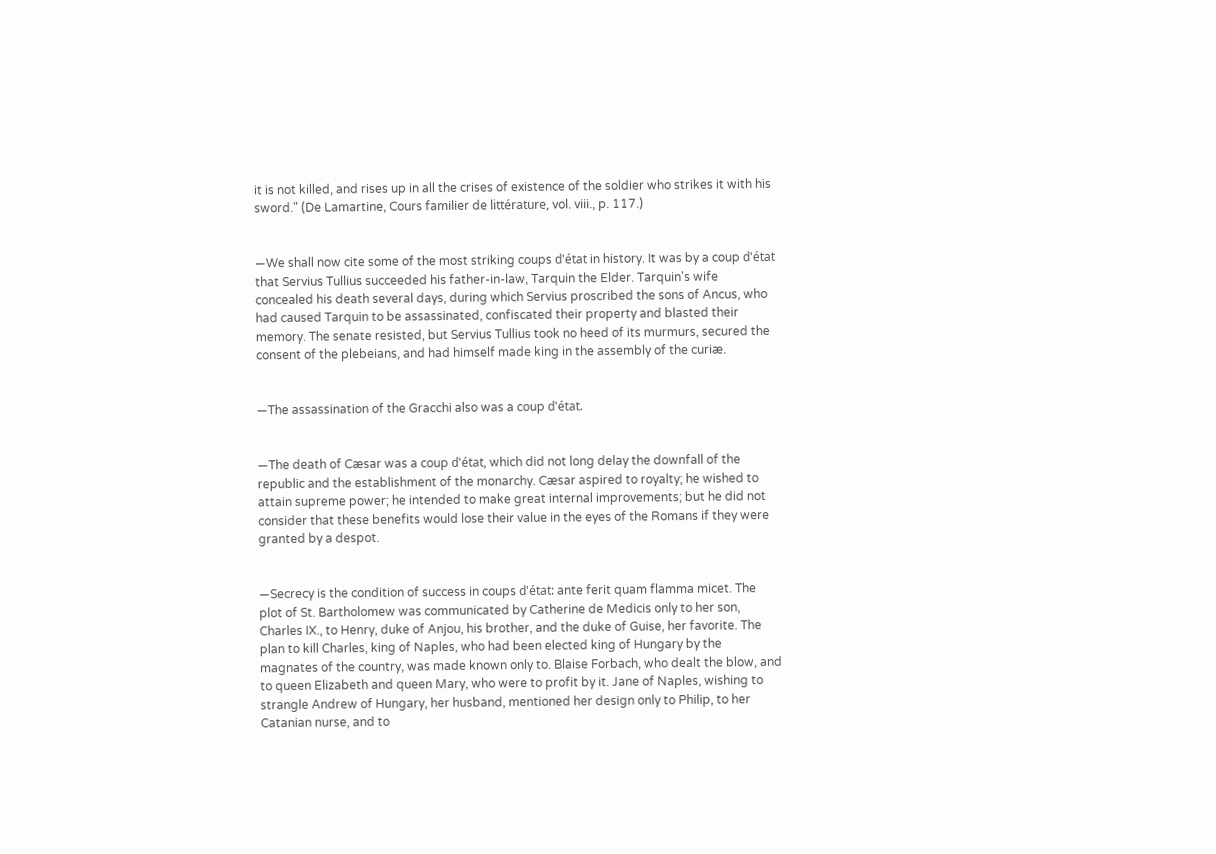it is not killed, and rises up in all the crises of existence of the soldier who strikes it with his sword." (De Lamartine, Cours familier de littérature, vol. viii., p. 117.)


—We shall now cite some of the most striking coups d'état in history. It was by a coup d'état that Servius Tullius succeeded his father-in-law, Tarquin the Elder. Tarquin's wife concealed his death several days, during which Servius proscribed the sons of Ancus, who had caused Tarquin to be assassinated, confiscated their property and blasted their memory. The senate resisted, but Servius Tullius took no heed of its murmurs, secured the consent of the plebeians, and had himself made king in the assembly of the curiæ.


—The assassination of the Gracchi also was a coup d'état.


—The death of Cæsar was a coup d'état, which did not long delay the downfall of the republic and the establishment of the monarchy. Cæsar aspired to royalty; he wished to attain supreme power; he intended to make great internal improvements; but he did not consider that these benefits would lose their value in the eyes of the Romans if they were granted by a despot.


—Secrecy is the condition of success in coups d'état: ante ferit quam flamma micet. The plot of St. Bartholomew was communicated by Catherine de Medicis only to her son, Charles IX., to Henry, duke of Anjou, his brother, and the duke of Guise, her favorite. The plan to kill Charles, king of Naples, who had been elected king of Hungary by the magnates of the country, was made known only to. Blaise Forbach, who dealt the blow, and to queen Elizabeth and queen Mary, who were to profit by it. Jane of Naples, wishing to strangle Andrew of Hungary, her husband, mentioned her design only to Philip, to her Catanian nurse, and to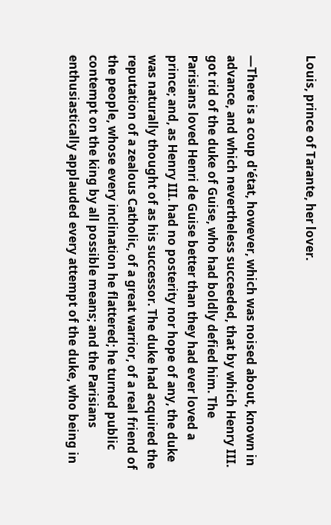Louis, prince of Tarante, her lover.


—There is a coup d'état, however, which was noised about, known in advance, and which nevertheless succeeded, that by which Henry III. got rid of the duke of Guise, who had boldly defied him. The Parisians loved Henri de Guise better than they had ever loved a prince; and, as Henry III. had no posterity nor hope of any, the duke was naturally thought of as his successor. The duke had acquired the reputation of a zealous Catholic, of a great warrior, of a real friend of the people, whose every inclination he flattered; he turned public contempt on the king by all possible means; and the Parisians enthusiastically applauded every attempt of the duke, who being in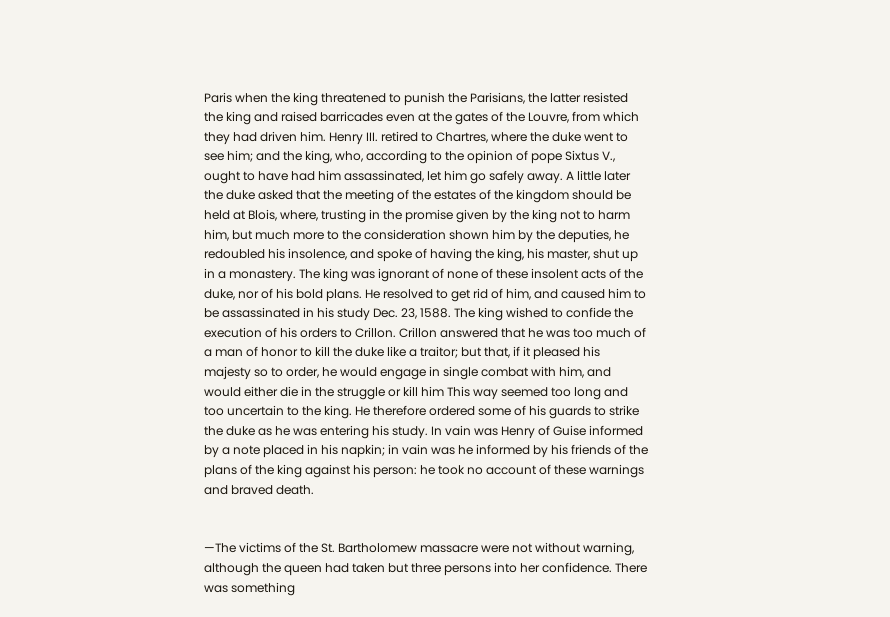Paris when the king threatened to punish the Parisians, the latter resisted the king and raised barricades even at the gates of the Louvre, from which they had driven him. Henry III. retired to Chartres, where the duke went to see him; and the king, who, according to the opinion of pope Sixtus V., ought to have had him assassinated, let him go safely away. A little later the duke asked that the meeting of the estates of the kingdom should be held at Blois, where, trusting in the promise given by the king not to harm him, but much more to the consideration shown him by the deputies, he redoubled his insolence, and spoke of having the king, his master, shut up in a monastery. The king was ignorant of none of these insolent acts of the duke, nor of his bold plans. He resolved to get rid of him, and caused him to be assassinated in his study Dec. 23, 1588. The king wished to confide the execution of his orders to Crillon. Crillon answered that he was too much of a man of honor to kill the duke like a traitor; but that, if it pleased his majesty so to order, he would engage in single combat with him, and would either die in the struggle or kill him This way seemed too long and too uncertain to the king. He therefore ordered some of his guards to strike the duke as he was entering his study. In vain was Henry of Guise informed by a note placed in his napkin; in vain was he informed by his friends of the plans of the king against his person: he took no account of these warnings and braved death.


—The victims of the St. Bartholomew massacre were not without warning, although the queen had taken but three persons into her confidence. There was something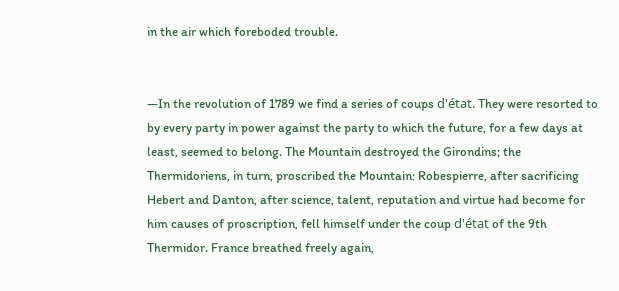in the air which foreboded trouble.


—In the revolution of 1789 we find a series of coups d'état. They were resorted to by every party in power against the party to which the future, for a few days at least, seemed to belong. The Mountain destroyed the Girondins; the Thermidoriens, in turn, proscribed the Mountain: Robespierre, after sacrificing Hebert and Danton, after science, talent, reputation and virtue had become for him causes of proscription, fell himself under the coup d'état of the 9th Thermidor. France breathed freely again,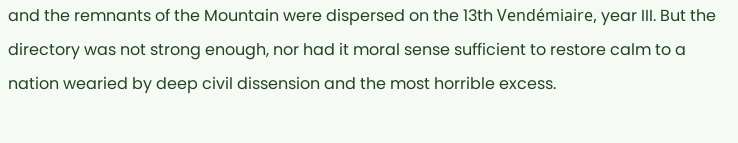and the remnants of the Mountain were dispersed on the 13th Vendémiaire, year III. But the directory was not strong enough, nor had it moral sense sufficient to restore calm to a nation wearied by deep civil dissension and the most horrible excess.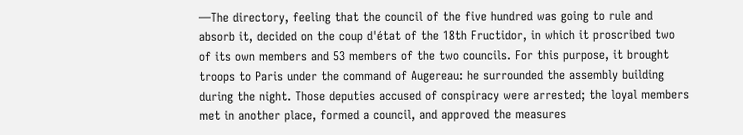—The directory, feeling that the council of the five hundred was going to rule and absorb it, decided on the coup d'état of the 18th Fructidor, in which it proscribed two of its own members and 53 members of the two councils. For this purpose, it brought troops to Paris under the command of Augereau: he surrounded the assembly building during the night. Those deputies accused of conspiracy were arrested; the loyal members met in another place, formed a council, and approved the measures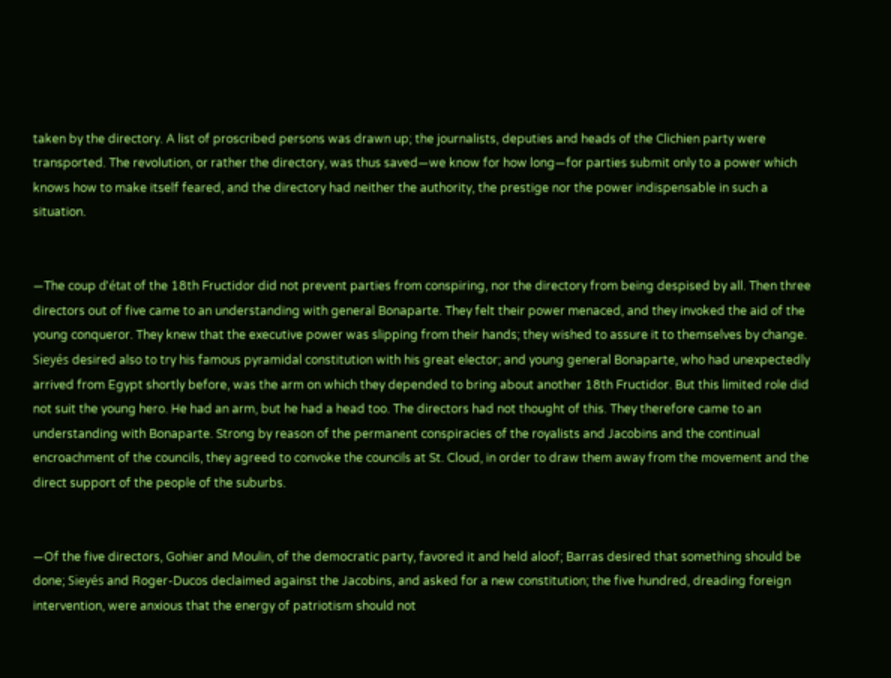taken by the directory. A list of proscribed persons was drawn up; the journalists, deputies and heads of the Clichien party were transported. The revolution, or rather the directory, was thus saved—we know for how long—for parties submit only to a power which knows how to make itself feared, and the directory had neither the authority, the prestige nor the power indispensable in such a situation.


—The coup d'état of the 18th Fructidor did not prevent parties from conspiring, nor the directory from being despised by all. Then three directors out of five came to an understanding with general Bonaparte. They felt their power menaced, and they invoked the aid of the young conqueror. They knew that the executive power was slipping from their hands; they wished to assure it to themselves by change. Sieyés desired also to try his famous pyramidal constitution with his great elector; and young general Bonaparte, who had unexpectedly arrived from Egypt shortly before, was the arm on which they depended to bring about another 18th Fructidor. But this limited role did not suit the young hero. He had an arm, but he had a head too. The directors had not thought of this. They therefore came to an understanding with Bonaparte. Strong by reason of the permanent conspiracies of the royalists and Jacobins and the continual encroachment of the councils, they agreed to convoke the councils at St. Cloud, in order to draw them away from the movement and the direct support of the people of the suburbs.


—Of the five directors, Gohier and Moulin, of the democratic party, favored it and held aloof; Barras desired that something should be done; Sieyés and Roger-Ducos declaimed against the Jacobins, and asked for a new constitution; the five hundred, dreading foreign intervention, were anxious that the energy of patriotism should not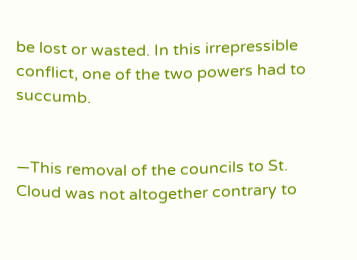be lost or wasted. In this irrepressible conflict, one of the two powers had to succumb.


—This removal of the councils to St. Cloud was not altogether contrary to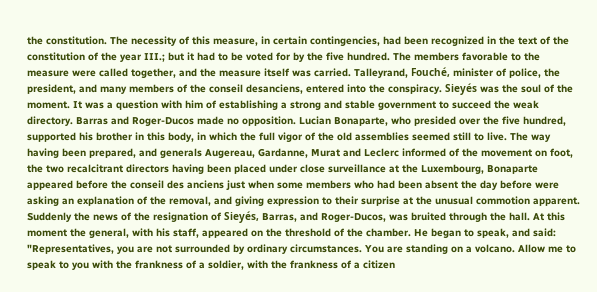the constitution. The necessity of this measure, in certain contingencies, had been recognized in the text of the constitution of the year III.; but it had to be voted for by the five hundred. The members favorable to the measure were called together, and the measure itself was carried. Talleyrand, Fouché, minister of police, the president, and many members of the conseil desanciens, entered into the conspiracy. Sieyés was the soul of the moment. It was a question with him of establishing a strong and stable government to succeed the weak directory. Barras and Roger-Ducos made no opposition. Lucian Bonaparte, who presided over the five hundred, supported his brother in this body, in which the full vigor of the old assemblies seemed still to live. The way having been prepared, and generals Augereau, Gardanne, Murat and Leclerc informed of the movement on foot, the two recalcitrant directors having been placed under close surveillance at the Luxembourg, Bonaparte appeared before the conseil des anciens just when some members who had been absent the day before were asking an explanation of the removal, and giving expression to their surprise at the unusual commotion apparent. Suddenly the news of the resignation of Sieyés, Barras, and Roger-Ducos, was bruited through the hall. At this moment the general, with his staff, appeared on the threshold of the chamber. He began to speak, and said: "Representatives, you are not surrounded by ordinary circumstances. You are standing on a volcano. Allow me to speak to you with the frankness of a soldier, with the frankness of a citizen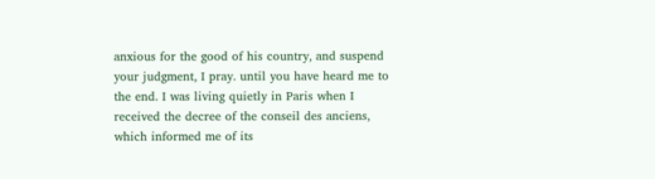anxious for the good of his country, and suspend your judgment, I pray. until you have heard me to the end. I was living quietly in Paris when I received the decree of the conseil des anciens, which informed me of its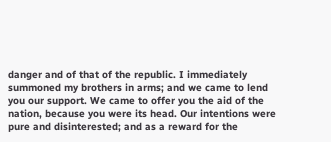danger and of that of the republic. I immediately summoned my brothers in arms; and we came to lend you our support. We came to offer you the aid of the nation, because you were its head. Our intentions were pure and disinterested; and as a reward for the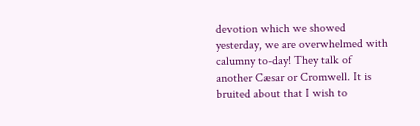devotion which we showed yesterday, we are overwhelmed with calumny to-day! They talk of another Cæsar or Cromwell. It is bruited about that I wish to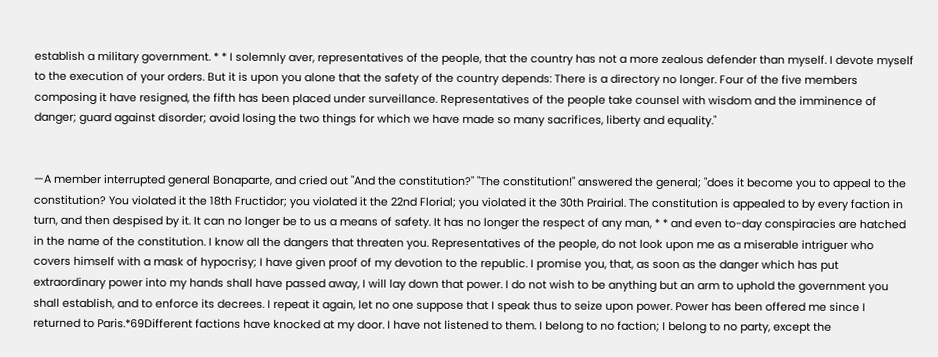establish a military government. * * I solemnly aver, representatives of the people, that the country has not a more zealous defender than myself. I devote myself to the execution of your orders. But it is upon you alone that the safety of the country depends: There is a directory no longer. Four of the five members composing it have resigned, the fifth has been placed under surveillance. Representatives of the people take counsel with wisdom and the imminence of danger; guard against disorder; avoid losing the two things for which we have made so many sacrifices, liberty and equality."


—A member interrupted general Bonaparte, and cried out "And the constitution?" "The constitution!" answered the general; "does it become you to appeal to the constitution? You violated it the 18th Fructidor; you violated it the 22nd Florial; you violated it the 30th Prairial. The constitution is appealed to by every faction in turn, and then despised by it. It can no longer be to us a means of safety. It has no longer the respect of any man, * * and even to-day conspiracies are hatched in the name of the constitution. I know all the dangers that threaten you. Representatives of the people, do not look upon me as a miserable intriguer who covers himself with a mask of hypocrisy; I have given proof of my devotion to the republic. I promise you, that, as soon as the danger which has put extraordinary power into my hands shall have passed away, I will lay down that power. I do not wish to be anything but an arm to uphold the government you shall establish, and to enforce its decrees. I repeat it again, let no one suppose that I speak thus to seize upon power. Power has been offered me since I returned to Paris.*69Different factions have knocked at my door. I have not listened to them. I belong to no faction; I belong to no party, except the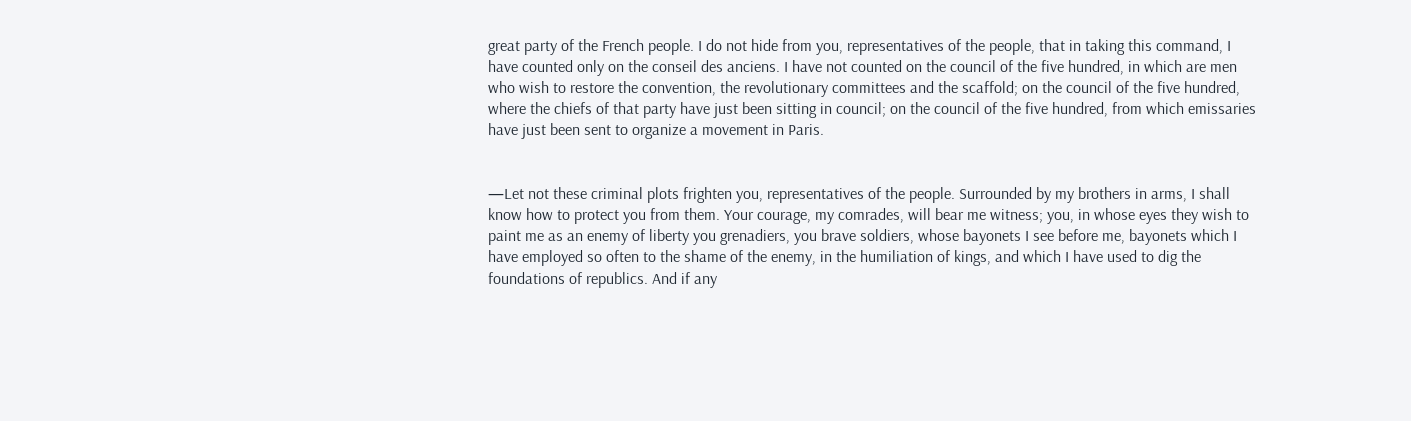great party of the French people. I do not hide from you, representatives of the people, that in taking this command, I have counted only on the conseil des anciens. I have not counted on the council of the five hundred, in which are men who wish to restore the convention, the revolutionary committees and the scaffold; on the council of the five hundred, where the chiefs of that party have just been sitting in council; on the council of the five hundred, from which emissaries have just been sent to organize a movement in Paris.


—Let not these criminal plots frighten you, representatives of the people. Surrounded by my brothers in arms, I shall know how to protect you from them. Your courage, my comrades, will bear me witness; you, in whose eyes they wish to paint me as an enemy of liberty you grenadiers, you brave soldiers, whose bayonets I see before me, bayonets which I have employed so often to the shame of the enemy, in the humiliation of kings, and which I have used to dig the foundations of republics. And if any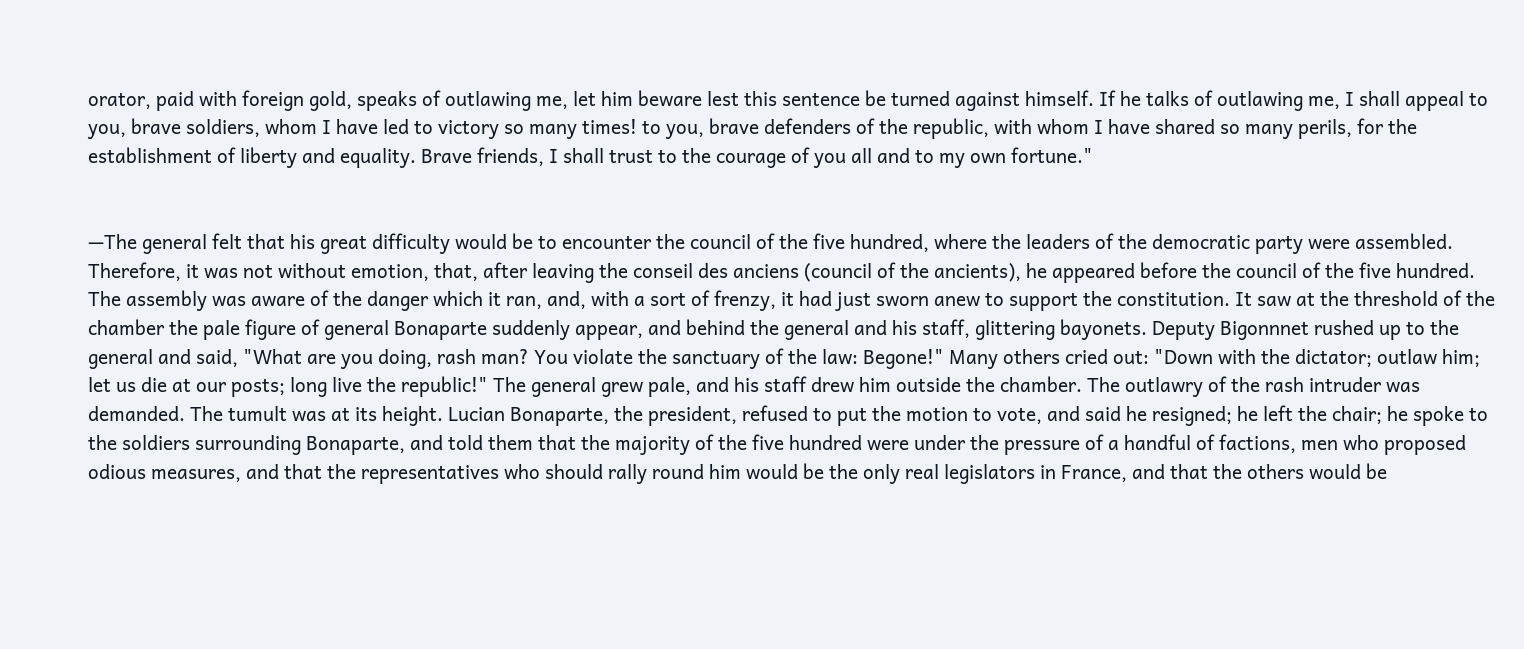orator, paid with foreign gold, speaks of outlawing me, let him beware lest this sentence be turned against himself. If he talks of outlawing me, I shall appeal to you, brave soldiers, whom I have led to victory so many times! to you, brave defenders of the republic, with whom I have shared so many perils, for the establishment of liberty and equality. Brave friends, I shall trust to the courage of you all and to my own fortune."


—The general felt that his great difficulty would be to encounter the council of the five hundred, where the leaders of the democratic party were assembled. Therefore, it was not without emotion, that, after leaving the conseil des anciens (council of the ancients), he appeared before the council of the five hundred. The assembly was aware of the danger which it ran, and, with a sort of frenzy, it had just sworn anew to support the constitution. It saw at the threshold of the chamber the pale figure of general Bonaparte suddenly appear, and behind the general and his staff, glittering bayonets. Deputy Bigonnnet rushed up to the general and said, "What are you doing, rash man? You violate the sanctuary of the law: Begone!" Many others cried out: "Down with the dictator; outlaw him; let us die at our posts; long live the republic!" The general grew pale, and his staff drew him outside the chamber. The outlawry of the rash intruder was demanded. The tumult was at its height. Lucian Bonaparte, the president, refused to put the motion to vote, and said he resigned; he left the chair; he spoke to the soldiers surrounding Bonaparte, and told them that the majority of the five hundred were under the pressure of a handful of factions, men who proposed odious measures, and that the representatives who should rally round him would be the only real legislators in France, and that the others would be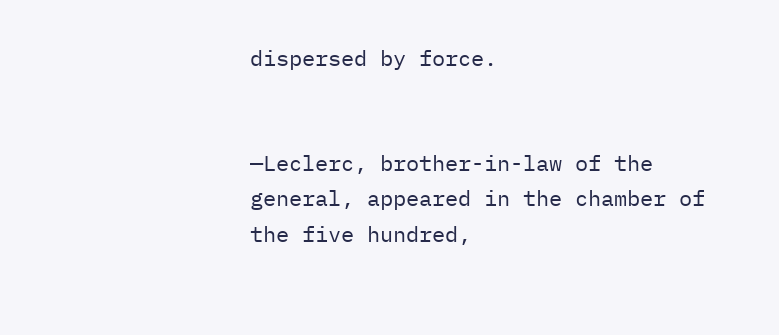dispersed by force.


—Leclerc, brother-in-law of the general, appeared in the chamber of the five hundred,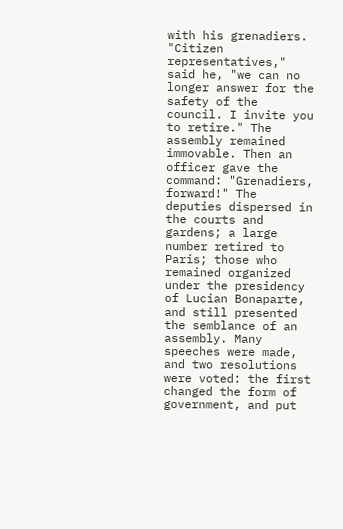with his grenadiers. "Citizen representatives," said he, "we can no longer answer for the safety of the council. I invite you to retire." The assembly remained immovable. Then an officer gave the command: "Grenadiers, forward!" The deputies dispersed in the courts and gardens; a large number retired to Paris; those who remained organized under the presidency of Lucian Bonaparte, and still presented the semblance of an assembly. Many speeches were made, and two resolutions were voted: the first changed the form of government, and put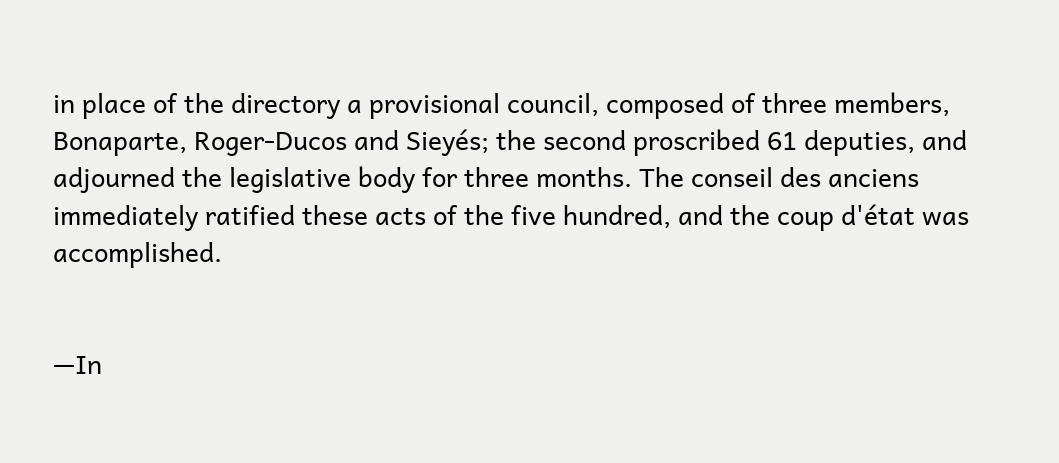in place of the directory a provisional council, composed of three members, Bonaparte, Roger-Ducos and Sieyés; the second proscribed 61 deputies, and adjourned the legislative body for three months. The conseil des anciens immediately ratified these acts of the five hundred, and the coup d'état was accomplished.


—In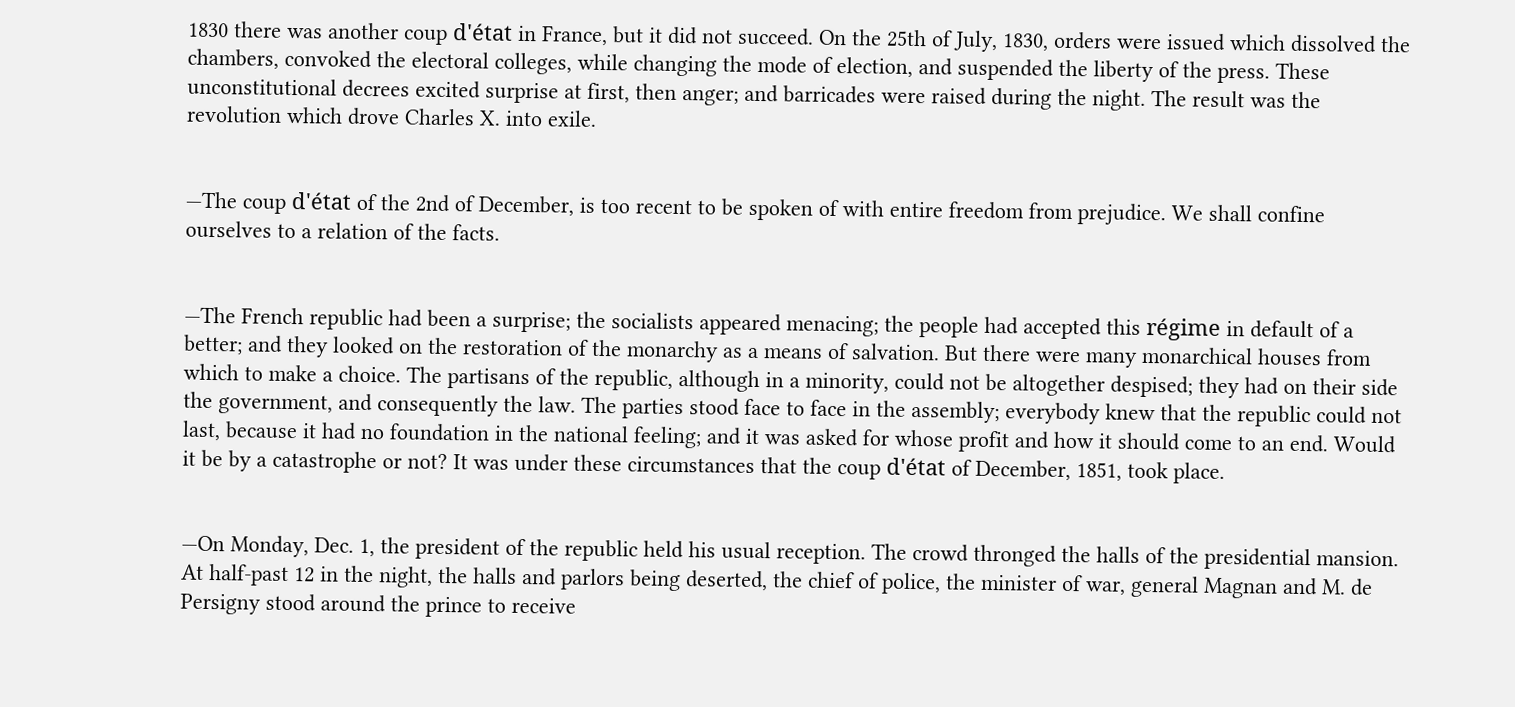1830 there was another coup d'état in France, but it did not succeed. On the 25th of July, 1830, orders were issued which dissolved the chambers, convoked the electoral colleges, while changing the mode of election, and suspended the liberty of the press. These unconstitutional decrees excited surprise at first, then anger; and barricades were raised during the night. The result was the revolution which drove Charles X. into exile.


—The coup d'état of the 2nd of December, is too recent to be spoken of with entire freedom from prejudice. We shall confine ourselves to a relation of the facts.


—The French republic had been a surprise; the socialists appeared menacing; the people had accepted this régime in default of a better; and they looked on the restoration of the monarchy as a means of salvation. But there were many monarchical houses from which to make a choice. The partisans of the republic, although in a minority, could not be altogether despised; they had on their side the government, and consequently the law. The parties stood face to face in the assembly; everybody knew that the republic could not last, because it had no foundation in the national feeling; and it was asked for whose profit and how it should come to an end. Would it be by a catastrophe or not? It was under these circumstances that the coup d'état of December, 1851, took place.


—On Monday, Dec. 1, the president of the republic held his usual reception. The crowd thronged the halls of the presidential mansion. At half-past 12 in the night, the halls and parlors being deserted, the chief of police, the minister of war, general Magnan and M. de Persigny stood around the prince to receive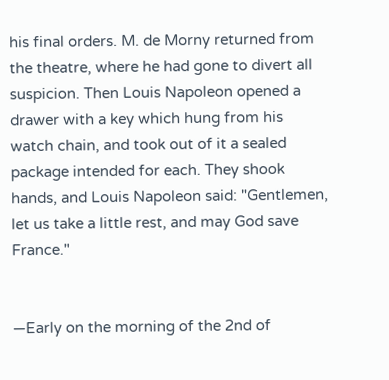his final orders. M. de Morny returned from the theatre, where he had gone to divert all suspicion. Then Louis Napoleon opened a drawer with a key which hung from his watch chain, and took out of it a sealed package intended for each. They shook hands, and Louis Napoleon said: "Gentlemen, let us take a little rest, and may God save France."


—Early on the morning of the 2nd of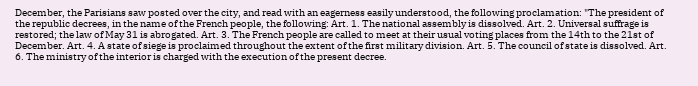December, the Parisians saw posted over the city, and read with an eagerness easily understood, the following proclamation: "The president of the republic decrees, in the name of the French people, the following: Art. 1. The national assembly is dissolved. Art. 2. Universal suffrage is restored; the law of May 31 is abrogated. Art. 3. The French people are called to meet at their usual voting places from the 14th to the 21st of December. Art. 4. A state of siege is proclaimed throughout the extent of the first military division. Art. 5. The council of state is dissolved. Art. 6. The ministry of the interior is charged with the execution of the present decree.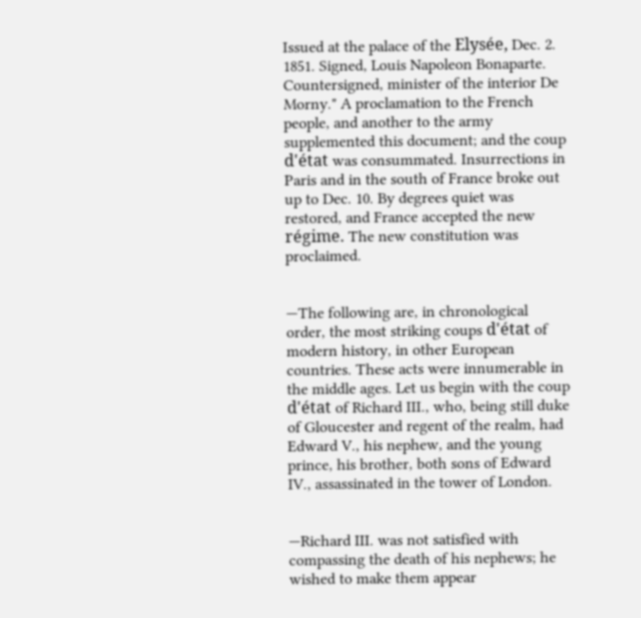Issued at the palace of the Elysée, Dec. 2. 1851. Signed, Louis Napoleon Bonaparte. Countersigned, minister of the interior De Morny." A proclamation to the French people, and another to the army supplemented this document; and the coup d'état was consummated. Insurrections in Paris and in the south of France broke out up to Dec. 10. By degrees quiet was restored, and France accepted the new régime. The new constitution was proclaimed.


—The following are, in chronological order, the most striking coups d'état of modern history, in other European countries. These acts were innumerable in the middle ages. Let us begin with the coup d'état of Richard III., who, being still duke of Gloucester and regent of the realm, had Edward V., his nephew, and the young prince, his brother, both sons of Edward IV., assassinated in the tower of London.


—Richard III. was not satisfied with compassing the death of his nephews; he wished to make them appear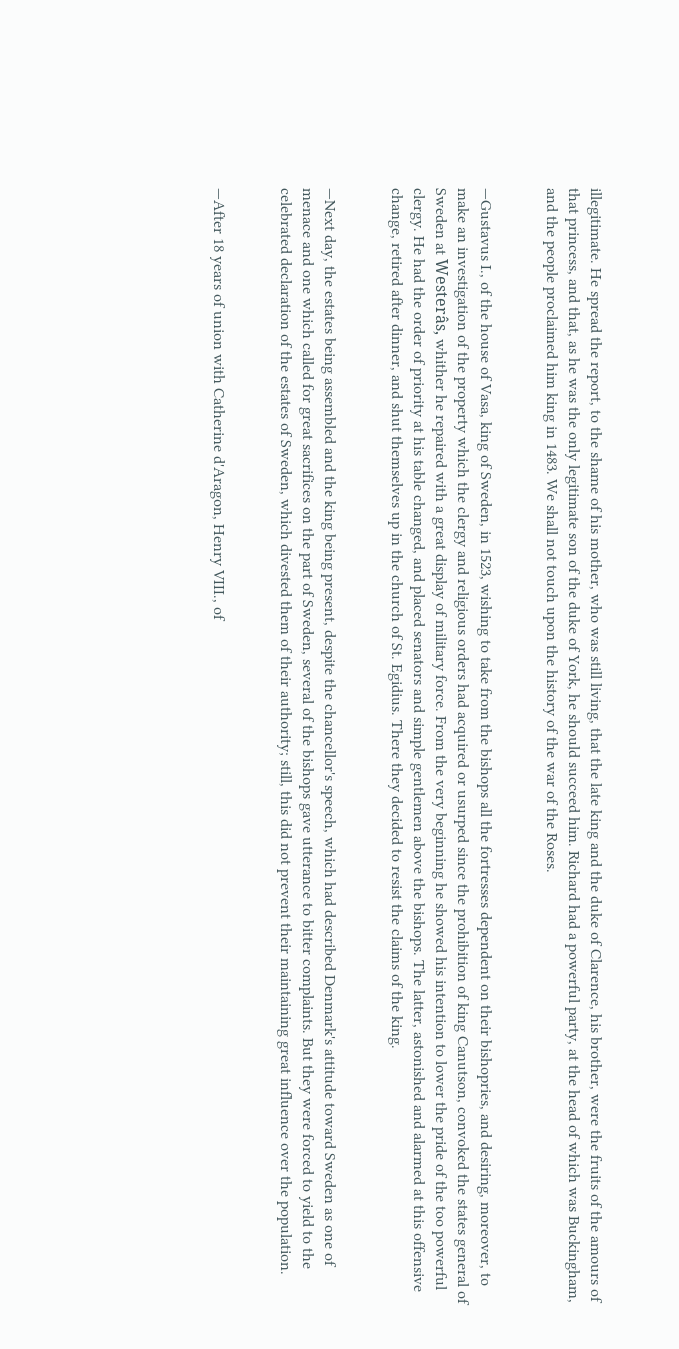illegitimate. He spread the report, to the shame of his mother, who was still living, that the late king and the duke of Clarence, his brother, were the fruits of the amours of that princess, and that, as he was the only legitimate son of the duke of York, he should succeed him. Richard had a powerful party, at the head of which was Buckingham, and the people proclaimed him king in 1483. We shall not touch upon the history of the war of the Roses.


—Gustavus I., of the house of Vasa, king of Sweden, in 1523, wishing to take from the bishops all the fortresses dependent on their bishopries, and desiring, moreover, to make an investigation of the property which the clergy and religious orders had acquired or usurped since the prohibition of king Canutson, convoked the states general of Sweden at Westerâs, whither he repaired with a great display of military force. From the very beginning he showed his intention to lower the pride of the too powerful clergy. He had the order of priority at his table changed, and placed senators and simple gentlemen above the bishops. The latter, astonished and alarmed at this offensive change, retired after dinner, and shut themselves up in the church of St. Egidius. There they decided to resist the claims of the king.


—Next day, the estates being assembled and the king being present, despite the chancellor's speech, which had described Denmark's attitude toward Sweden as one of menace and one which called for great sacrifices on the part of Sweden, several of the bishops gave utterance to bitter complaints. But they were forced to yield to the celebrated declaration of the estates of Sweden, which divested them of their authority; still, this did not prevent their maintaining great influence over the population.


—After 18 years of union with Catherine d'Aragon, Henry VIII., of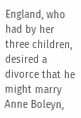England, who had by her three children, desired a divorce that he might marry Anne Boleyn,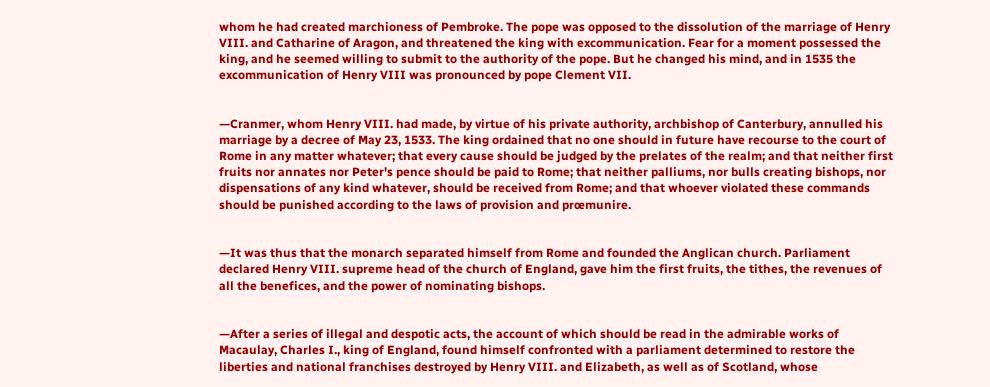whom he had created marchioness of Pembroke. The pope was opposed to the dissolution of the marriage of Henry VIII. and Catharine of Aragon, and threatened the king with excommunication. Fear for a moment possessed the king, and he seemed willing to submit to the authority of the pope. But he changed his mind, and in 1535 the excommunication of Henry VIII was pronounced by pope Clement VII.


—Cranmer, whom Henry VIII. had made, by virtue of his private authority, archbishop of Canterbury, annulled his marriage by a decree of May 23, 1533. The king ordained that no one should in future have recourse to the court of Rome in any matter whatever; that every cause should be judged by the prelates of the realm; and that neither first fruits nor annates nor Peter's pence should be paid to Rome; that neither palliums, nor bulls creating bishops, nor dispensations of any kind whatever, should be received from Rome; and that whoever violated these commands should be punished according to the laws of provision and prœmunire.


—It was thus that the monarch separated himself from Rome and founded the Anglican church. Parliament declared Henry VIII. supreme head of the church of England, gave him the first fruits, the tithes, the revenues of all the benefices, and the power of nominating bishops.


—After a series of illegal and despotic acts, the account of which should be read in the admirable works of Macaulay, Charles I., king of England, found himself confronted with a parliament determined to restore the liberties and national franchises destroyed by Henry VIII. and Elizabeth, as well as of Scotland, whose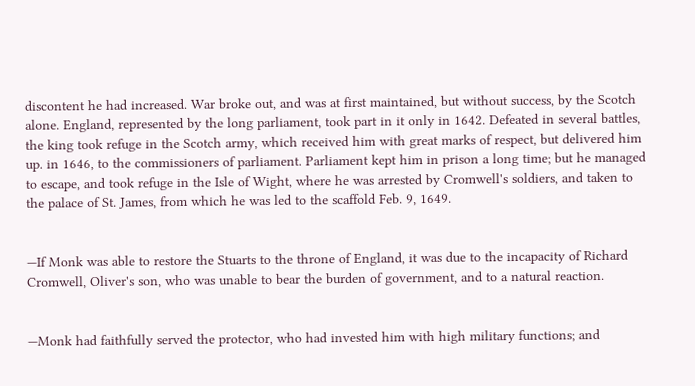discontent he had increased. War broke out, and was at first maintained, but without success, by the Scotch alone. England, represented by the long parliament, took part in it only in 1642. Defeated in several battles, the king took refuge in the Scotch army, which received him with great marks of respect, but delivered him up. in 1646, to the commissioners of parliament. Parliament kept him in prison a long time; but he managed to escape, and took refuge in the Isle of Wight, where he was arrested by Cromwell's soldiers, and taken to the palace of St. James, from which he was led to the scaffold Feb. 9, 1649.


—If Monk was able to restore the Stuarts to the throne of England, it was due to the incapacity of Richard Cromwell, Oliver's son, who was unable to bear the burden of government, and to a natural reaction.


—Monk had faithfully served the protector, who had invested him with high military functions; and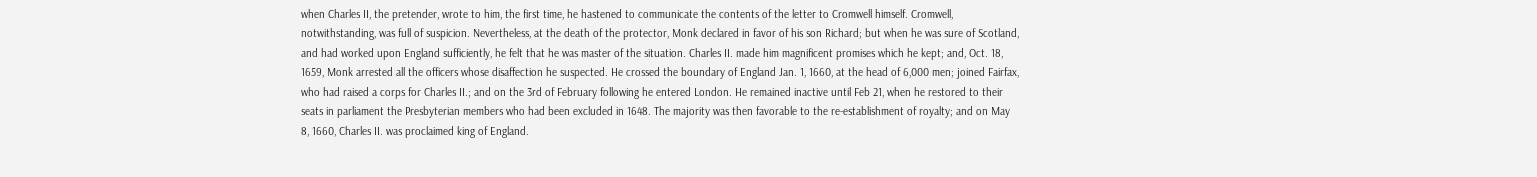when Charles II, the pretender, wrote to him, the first time, he hastened to communicate the contents of the letter to Cromwell himself. Cromwell, notwithstanding, was full of suspicion. Nevertheless, at the death of the protector, Monk declared in favor of his son Richard; but when he was sure of Scotland, and had worked upon England sufficiently, he felt that he was master of the situation. Charles II. made him magnificent promises which he kept; and, Oct. 18, 1659, Monk arrested all the officers whose disaffection he suspected. He crossed the boundary of England Jan. 1, 1660, at the head of 6,000 men; joined Fairfax, who had raised a corps for Charles II.; and on the 3rd of February following he entered London. He remained inactive until Feb 21, when he restored to their seats in parliament the Presbyterian members who had been excluded in 1648. The majority was then favorable to the re-establishment of royalty; and on May 8, 1660, Charles II. was proclaimed king of England.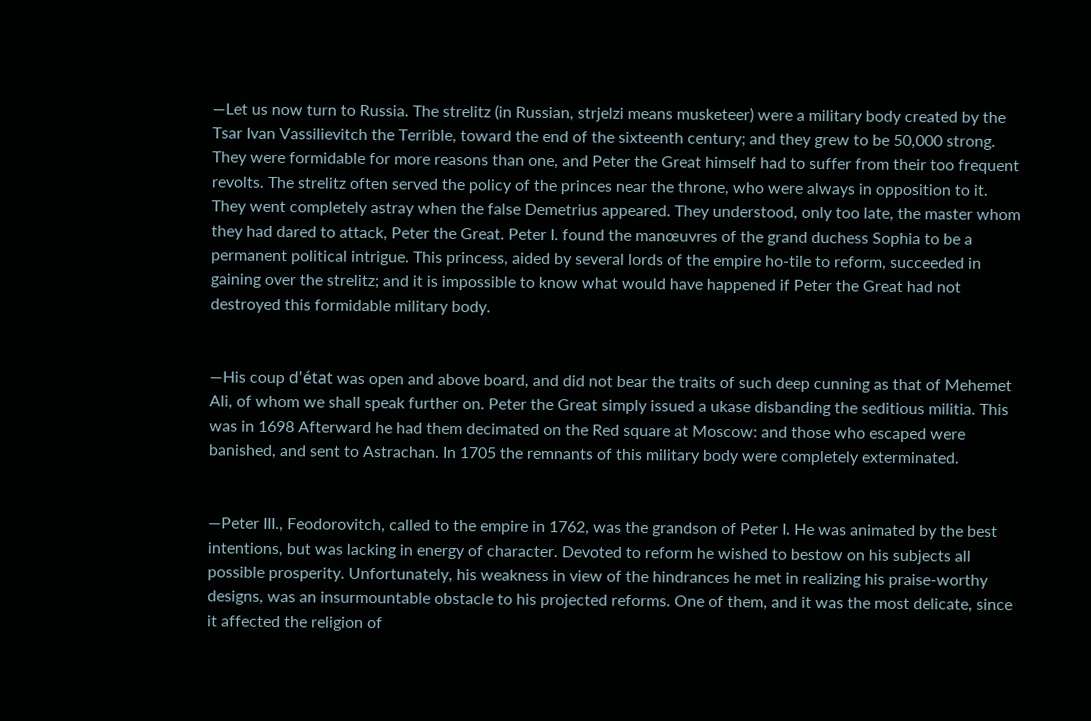—Let us now turn to Russia. The strelitz (in Russian, strjelzi means musketeer) were a military body created by the Tsar Ivan Vassilievitch the Terrible, toward the end of the sixteenth century; and they grew to be 50,000 strong. They were formidable for more reasons than one, and Peter the Great himself had to suffer from their too frequent revolts. The strelitz often served the policy of the princes near the throne, who were always in opposition to it. They went completely astray when the false Demetrius appeared. They understood, only too late, the master whom they had dared to attack, Peter the Great. Peter I. found the manœuvres of the grand duchess Sophia to be a permanent political intrigue. This princess, aided by several lords of the empire ho-tile to reform, succeeded in gaining over the strelitz; and it is impossible to know what would have happened if Peter the Great had not destroyed this formidable military body.


—His coup d'état was open and above board, and did not bear the traits of such deep cunning as that of Mehemet Ali, of whom we shall speak further on. Peter the Great simply issued a ukase disbanding the seditious militia. This was in 1698 Afterward he had them decimated on the Red square at Moscow: and those who escaped were banished, and sent to Astrachan. In 1705 the remnants of this military body were completely exterminated.


—Peter III., Feodorovitch, called to the empire in 1762, was the grandson of Peter I. He was animated by the best intentions, but was lacking in energy of character. Devoted to reform he wished to bestow on his subjects all possible prosperity. Unfortunately, his weakness in view of the hindrances he met in realizing his praise-worthy designs, was an insurmountable obstacle to his projected reforms. One of them, and it was the most delicate, since it affected the religion of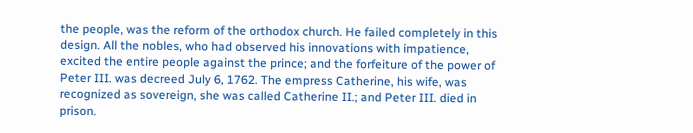the people, was the reform of the orthodox church. He failed completely in this design. All the nobles, who had observed his innovations with impatience, excited the entire people against the prince; and the forfeiture of the power of Peter III. was decreed July 6, 1762. The empress Catherine, his wife, was recognized as sovereign, she was called Catherine II.; and Peter III. died in prison.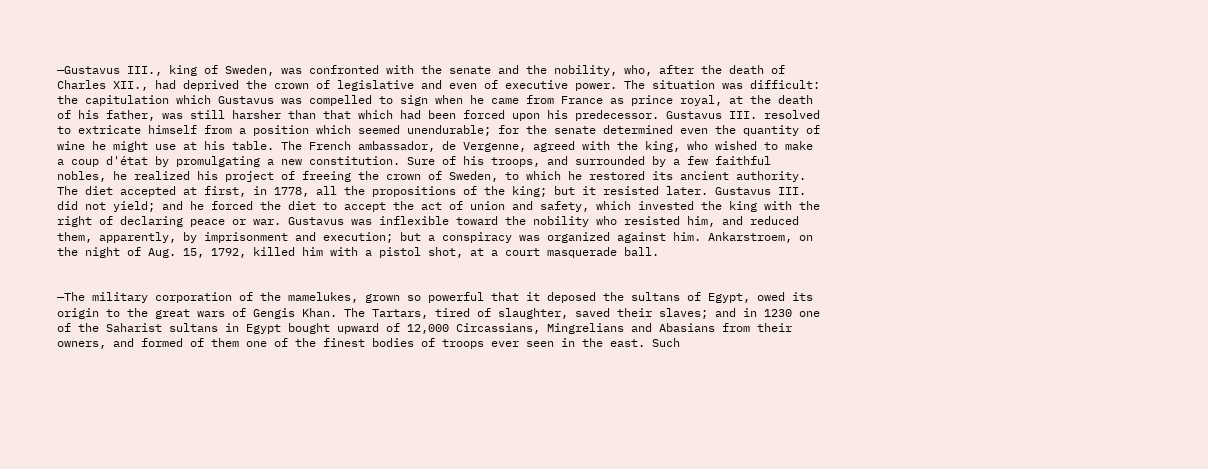—Gustavus III., king of Sweden, was confronted with the senate and the nobility, who, after the death of Charles XII., had deprived the crown of legislative and even of executive power. The situation was difficult: the capitulation which Gustavus was compelled to sign when he came from France as prince royal, at the death of his father, was still harsher than that which had been forced upon his predecessor. Gustavus III. resolved to extricate himself from a position which seemed unendurable; for the senate determined even the quantity of wine he might use at his table. The French ambassador, de Vergenne, agreed with the king, who wished to make a coup d'état by promulgating a new constitution. Sure of his troops, and surrounded by a few faithful nobles, he realized his project of freeing the crown of Sweden, to which he restored its ancient authority. The diet accepted at first, in 1778, all the propositions of the king; but it resisted later. Gustavus III. did not yield; and he forced the diet to accept the act of union and safety, which invested the king with the right of declaring peace or war. Gustavus was inflexible toward the nobility who resisted him, and reduced them, apparently, by imprisonment and execution; but a conspiracy was organized against him. Ankarstroem, on the night of Aug. 15, 1792, killed him with a pistol shot, at a court masquerade ball.


—The military corporation of the mamelukes, grown so powerful that it deposed the sultans of Egypt, owed its origin to the great wars of Gengis Khan. The Tartars, tired of slaughter, saved their slaves; and in 1230 one of the Saharist sultans in Egypt bought upward of 12,000 Circassians, Mingrelians and Abasians from their owners, and formed of them one of the finest bodies of troops ever seen in the east. Such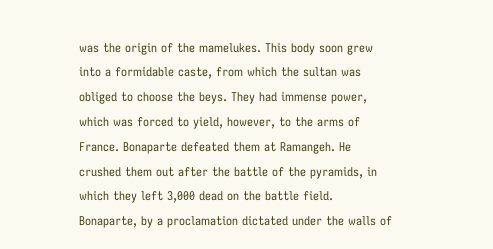was the origin of the mamelukes. This body soon grew into a formidable caste, from which the sultan was obliged to choose the beys. They had immense power, which was forced to yield, however, to the arms of France. Bonaparte defeated them at Ramangeh. He crushed them out after the battle of the pyramids, in which they left 3,000 dead on the battle field. Bonaparte, by a proclamation dictated under the walls of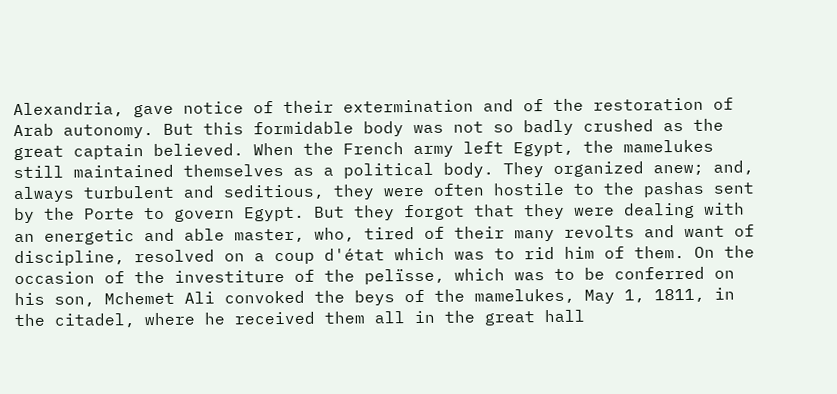Alexandria, gave notice of their extermination and of the restoration of Arab autonomy. But this formidable body was not so badly crushed as the great captain believed. When the French army left Egypt, the mamelukes still maintained themselves as a political body. They organized anew; and, always turbulent and seditious, they were often hostile to the pashas sent by the Porte to govern Egypt. But they forgot that they were dealing with an energetic and able master, who, tired of their many revolts and want of discipline, resolved on a coup d'état which was to rid him of them. On the occasion of the investiture of the pelïsse, which was to be conferred on his son, Mchemet Ali convoked the beys of the mamelukes, May 1, 1811, in the citadel, where he received them all in the great hall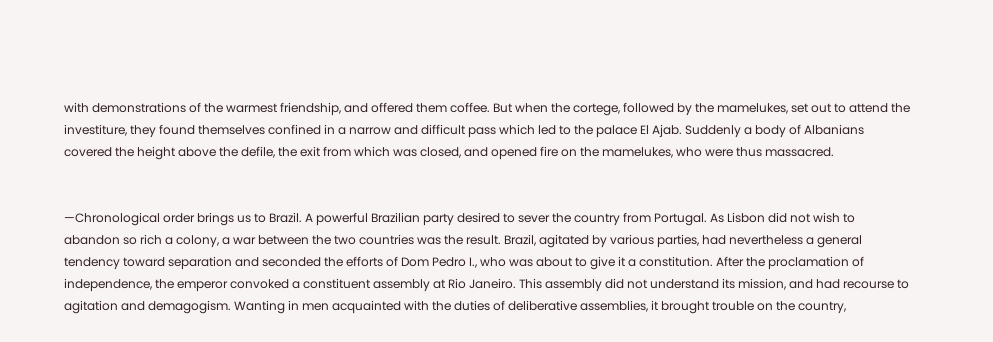with demonstrations of the warmest friendship, and offered them coffee. But when the cortege, followed by the mamelukes, set out to attend the investiture, they found themselves confined in a narrow and difficult pass which led to the palace El Ajab. Suddenly a body of Albanians covered the height above the defile, the exit from which was closed, and opened fire on the mamelukes, who were thus massacred.


—Chronological order brings us to Brazil. A powerful Brazilian party desired to sever the country from Portugal. As Lisbon did not wish to abandon so rich a colony, a war between the two countries was the result. Brazil, agitated by various parties, had nevertheless a general tendency toward separation and seconded the efforts of Dom Pedro I., who was about to give it a constitution. After the proclamation of independence, the emperor convoked a constituent assembly at Rio Janeiro. This assembly did not understand its mission, and had recourse to agitation and demagogism. Wanting in men acquainted with the duties of deliberative assemblies, it brought trouble on the country,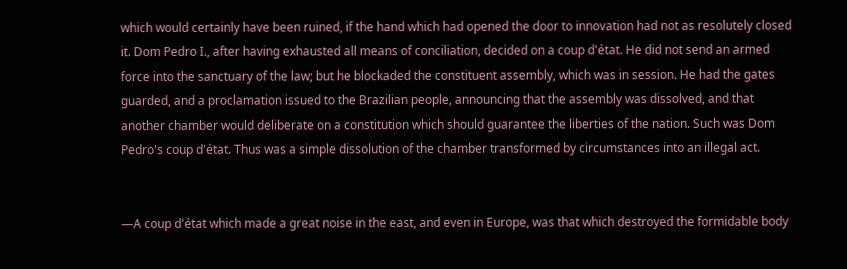which would certainly have been ruined, if the hand which had opened the door to innovation had not as resolutely closed it. Dom Pedro I., after having exhausted all means of conciliation, decided on a coup d'état. He did not send an armed force into the sanctuary of the law; but he blockaded the constituent assembly, which was in session. He had the gates guarded, and a proclamation issued to the Brazilian people, announcing that the assembly was dissolved, and that another chamber would deliberate on a constitution which should guarantee the liberties of the nation. Such was Dom Pedro's coup d'état. Thus was a simple dissolution of the chamber transformed by circumstances into an illegal act.


—A coup d'état which made a great noise in the east, and even in Europe, was that which destroyed the formidable body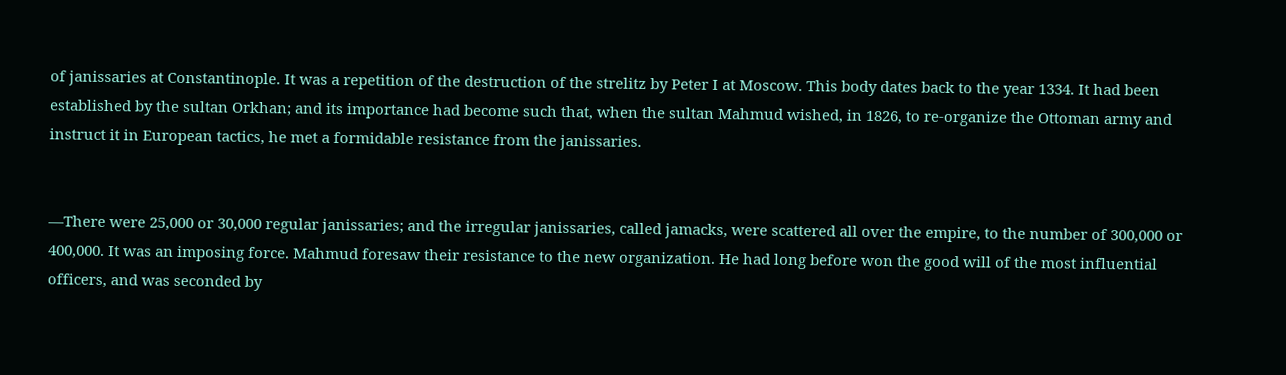of janissaries at Constantinople. It was a repetition of the destruction of the strelitz by Peter I at Moscow. This body dates back to the year 1334. It had been established by the sultan Orkhan; and its importance had become such that, when the sultan Mahmud wished, in 1826, to re-organize the Ottoman army and instruct it in European tactics, he met a formidable resistance from the janissaries.


—There were 25,000 or 30,000 regular janissaries; and the irregular janissaries, called jamacks, were scattered all over the empire, to the number of 300,000 or 400,000. It was an imposing force. Mahmud foresaw their resistance to the new organization. He had long before won the good will of the most influential officers, and was seconded by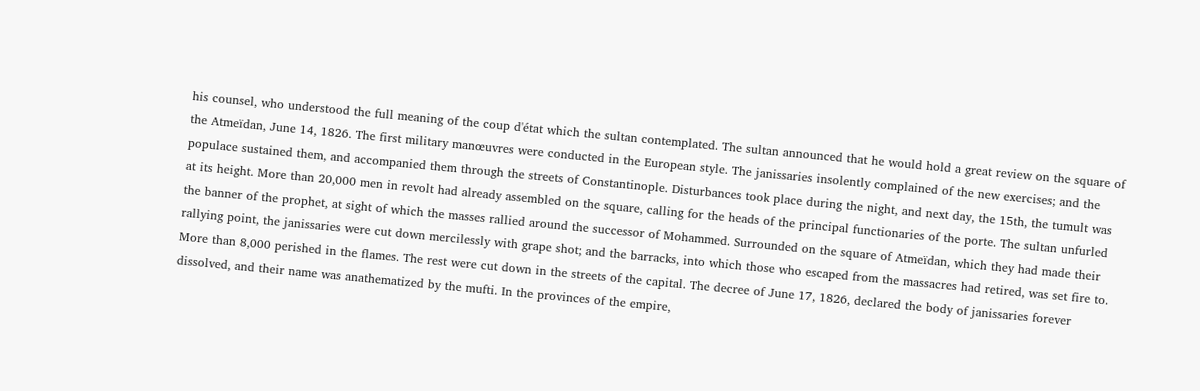his counsel, who understood the full meaning of the coup d'état which the sultan contemplated. The sultan announced that he would hold a great review on the square of the Atmeïdan, June 14, 1826. The first military manœuvres were conducted in the European style. The janissaries insolently complained of the new exercises; and the populace sustained them, and accompanied them through the streets of Constantinople. Disturbances took place during the night, and next day, the 15th, the tumult was at its height. More than 20,000 men in revolt had already assembled on the square, calling for the heads of the principal functionaries of the porte. The sultan unfurled the banner of the prophet, at sight of which the masses rallied around the successor of Mohammed. Surrounded on the square of Atmeïdan, which they had made their rallying point, the janissaries were cut down mercilessly with grape shot; and the barracks, into which those who escaped from the massacres had retired, was set fire to. More than 8,000 perished in the flames. The rest were cut down in the streets of the capital. The decree of June 17, 1826, declared the body of janissaries forever dissolved, and their name was anathematized by the mufti. In the provinces of the empire,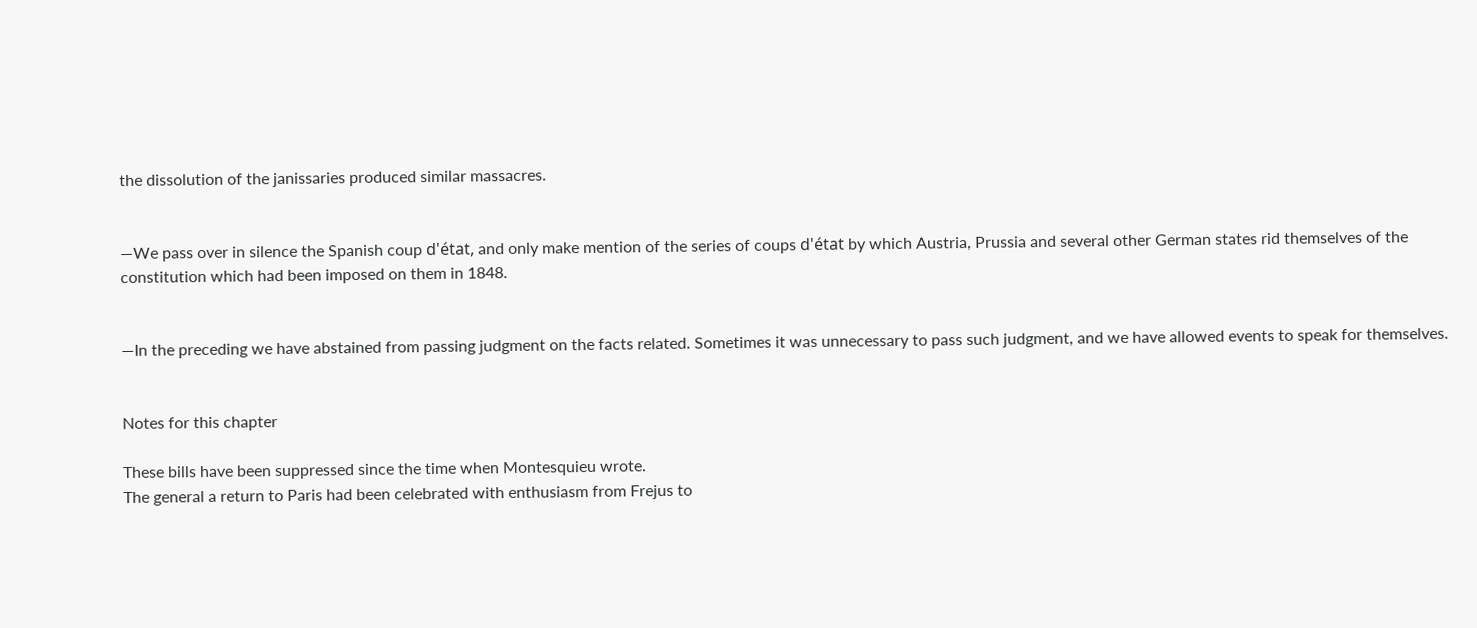the dissolution of the janissaries produced similar massacres.


—We pass over in silence the Spanish coup d'état, and only make mention of the series of coups d'état by which Austria, Prussia and several other German states rid themselves of the constitution which had been imposed on them in 1848.


—In the preceding we have abstained from passing judgment on the facts related. Sometimes it was unnecessary to pass such judgment, and we have allowed events to speak for themselves.


Notes for this chapter

These bills have been suppressed since the time when Montesquieu wrote.
The general a return to Paris had been celebrated with enthusiasm from Frejus to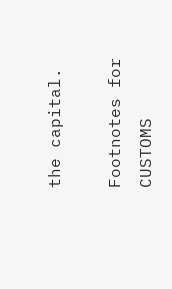the capital.

Footnotes for CUSTOMS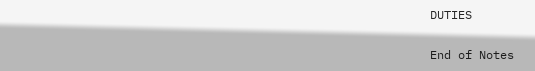DUTIES

End of Notes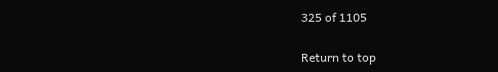325 of 1105

Return to top